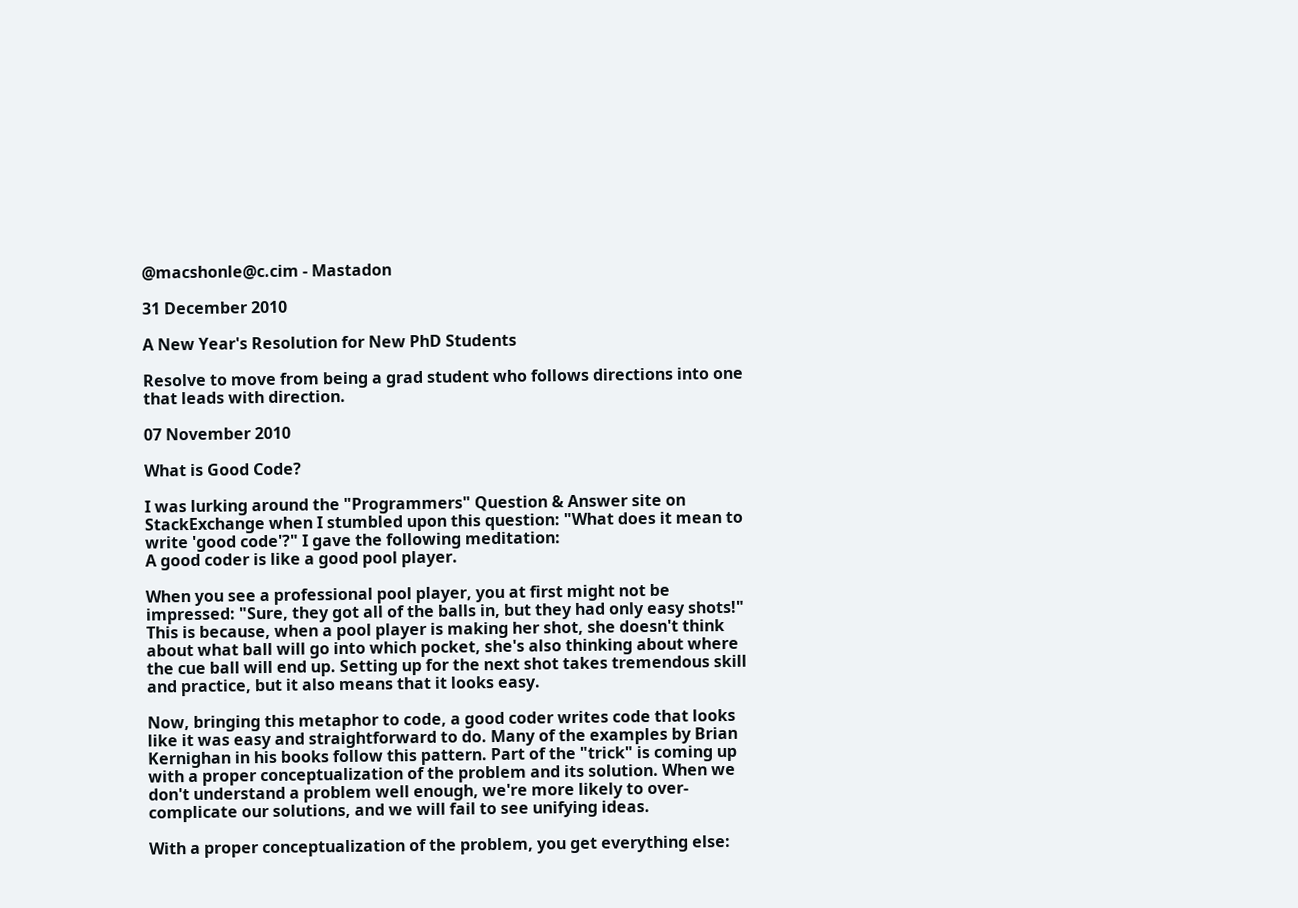@macshonle@c.cim - Mastadon

31 December 2010

A New Year's Resolution for New PhD Students

Resolve to move from being a grad student who follows directions into one that leads with direction.

07 November 2010

What is Good Code?

I was lurking around the "Programmers" Question & Answer site on StackExchange when I stumbled upon this question: "What does it mean to write 'good code'?" I gave the following meditation:
A good coder is like a good pool player.

When you see a professional pool player, you at first might not be impressed: "Sure, they got all of the balls in, but they had only easy shots!" This is because, when a pool player is making her shot, she doesn't think about what ball will go into which pocket, she's also thinking about where the cue ball will end up. Setting up for the next shot takes tremendous skill and practice, but it also means that it looks easy.

Now, bringing this metaphor to code, a good coder writes code that looks like it was easy and straightforward to do. Many of the examples by Brian Kernighan in his books follow this pattern. Part of the "trick" is coming up with a proper conceptualization of the problem and its solution. When we don't understand a problem well enough, we're more likely to over-complicate our solutions, and we will fail to see unifying ideas.

With a proper conceptualization of the problem, you get everything else: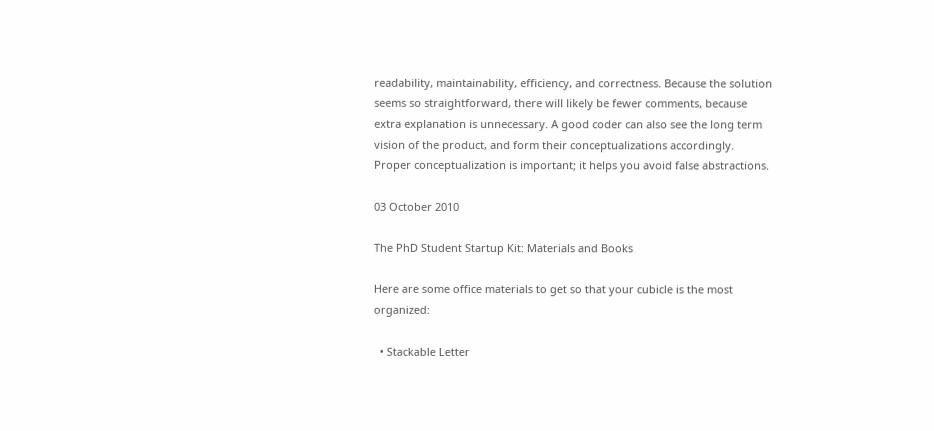readability, maintainability, efficiency, and correctness. Because the solution seems so straightforward, there will likely be fewer comments, because extra explanation is unnecessary. A good coder can also see the long term vision of the product, and form their conceptualizations accordingly.
Proper conceptualization is important; it helps you avoid false abstractions.

03 October 2010

The PhD Student Startup Kit: Materials and Books

Here are some office materials to get so that your cubicle is the most organized:

  • Stackable Letter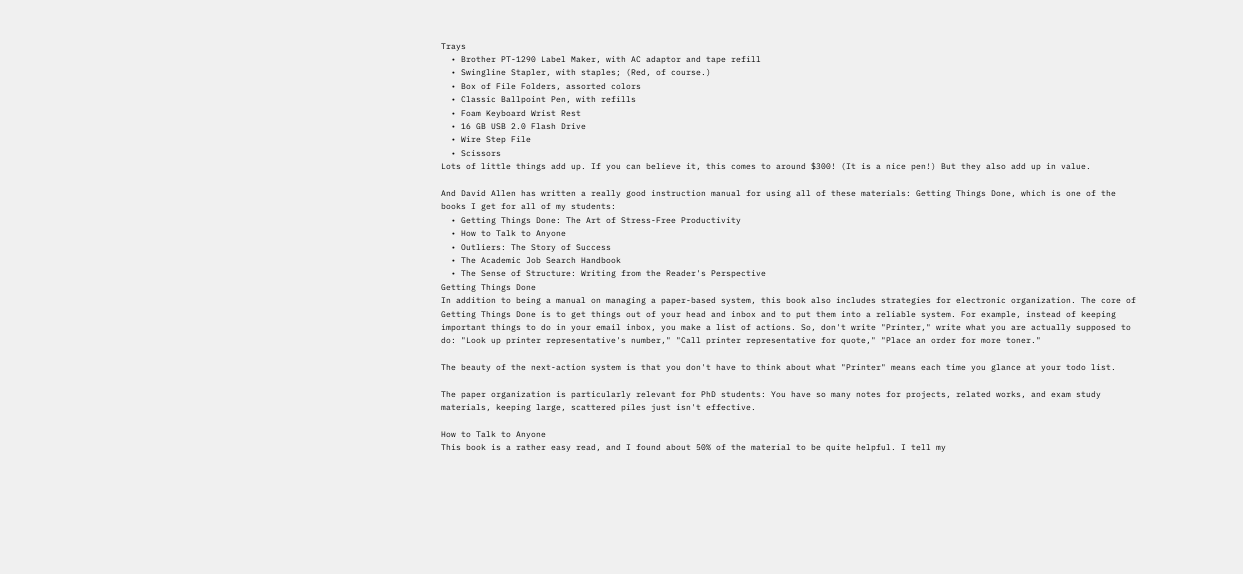Trays
  • Brother PT-1290 Label Maker, with AC adaptor and tape refill
  • Swingline Stapler, with staples; (Red, of course.)
  • Box of File Folders, assorted colors
  • Classic Ballpoint Pen, with refills
  • Foam Keyboard Wrist Rest
  • 16 GB USB 2.0 Flash Drive
  • Wire Step File
  • Scissors
Lots of little things add up. If you can believe it, this comes to around $300! (It is a nice pen!) But they also add up in value.

And David Allen has written a really good instruction manual for using all of these materials: Getting Things Done, which is one of the books I get for all of my students:
  • Getting Things Done: The Art of Stress-Free Productivity
  • How to Talk to Anyone
  • Outliers: The Story of Success
  • The Academic Job Search Handbook
  • The Sense of Structure: Writing from the Reader's Perspective
Getting Things Done
In addition to being a manual on managing a paper-based system, this book also includes strategies for electronic organization. The core of Getting Things Done is to get things out of your head and inbox and to put them into a reliable system. For example, instead of keeping important things to do in your email inbox, you make a list of actions. So, don't write "Printer," write what you are actually supposed to do: "Look up printer representative's number," "Call printer representative for quote," "Place an order for more toner."

The beauty of the next-action system is that you don't have to think about what "Printer" means each time you glance at your todo list.

The paper organization is particularly relevant for PhD students: You have so many notes for projects, related works, and exam study materials, keeping large, scattered piles just isn't effective.

How to Talk to Anyone
This book is a rather easy read, and I found about 50% of the material to be quite helpful. I tell my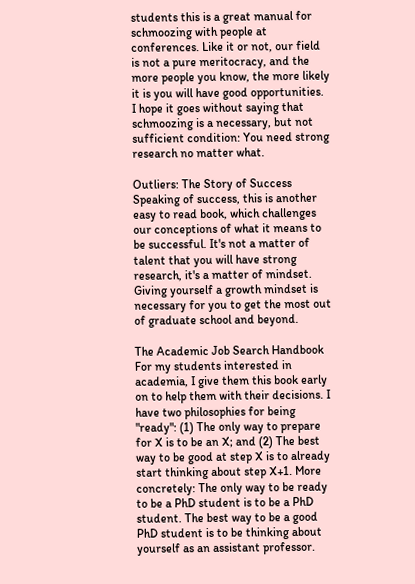students this is a great manual for schmoozing with people at conferences. Like it or not, our field is not a pure meritocracy, and the more people you know, the more likely it is you will have good opportunities. I hope it goes without saying that schmoozing is a necessary, but not sufficient condition: You need strong research no matter what.

Outliers: The Story of Success
Speaking of success, this is another easy to read book, which challenges our conceptions of what it means to be successful. It's not a matter of talent that you will have strong research, it's a matter of mindset. Giving yourself a growth mindset is necessary for you to get the most out of graduate school and beyond.

The Academic Job Search Handbook
For my students interested in academia, I give them this book early on to help them with their decisions. I have two philosophies for being "ready": (1) The only way to prepare for X is to be an X; and (2) The best way to be good at step X is to already start thinking about step X+1. More concretely: The only way to be ready to be a PhD student is to be a PhD student. The best way to be a good PhD student is to be thinking about yourself as an assistant professor.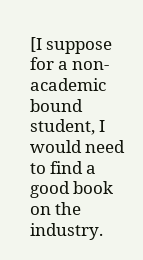[I suppose for a non-academic bound student, I would need to find a good book on the industry.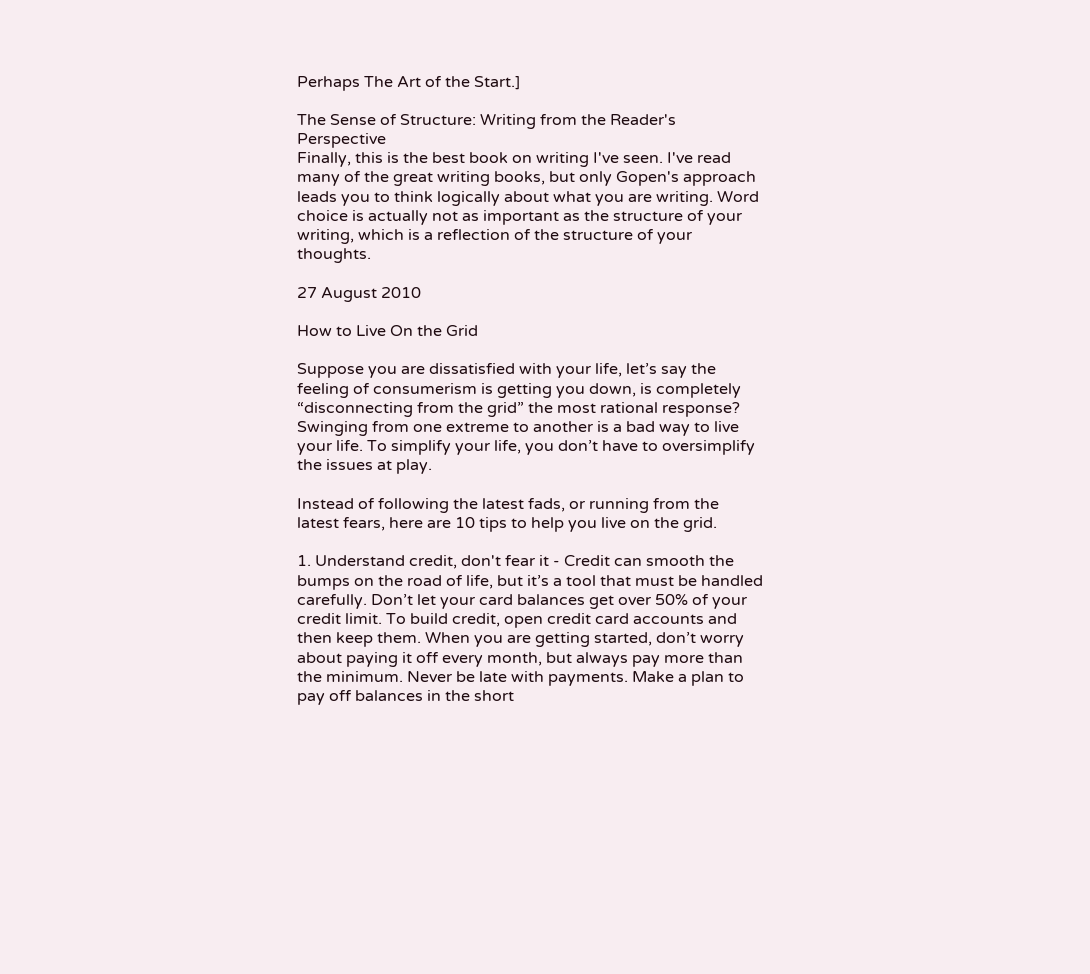Perhaps The Art of the Start.]

The Sense of Structure: Writing from the Reader's Perspective
Finally, this is the best book on writing I've seen. I've read many of the great writing books, but only Gopen's approach leads you to think logically about what you are writing. Word choice is actually not as important as the structure of your writing, which is a reflection of the structure of your thoughts.

27 August 2010

How to Live On the Grid

Suppose you are dissatisfied with your life, let’s say the feeling of consumerism is getting you down, is completely “disconnecting from the grid” the most rational response? Swinging from one extreme to another is a bad way to live your life. To simplify your life, you don’t have to oversimplify the issues at play.

Instead of following the latest fads, or running from the latest fears, here are 10 tips to help you live on the grid.

1. Understand credit, don't fear it - Credit can smooth the bumps on the road of life, but it’s a tool that must be handled carefully. Don’t let your card balances get over 50% of your credit limit. To build credit, open credit card accounts and then keep them. When you are getting started, don’t worry about paying it off every month, but always pay more than the minimum. Never be late with payments. Make a plan to pay off balances in the short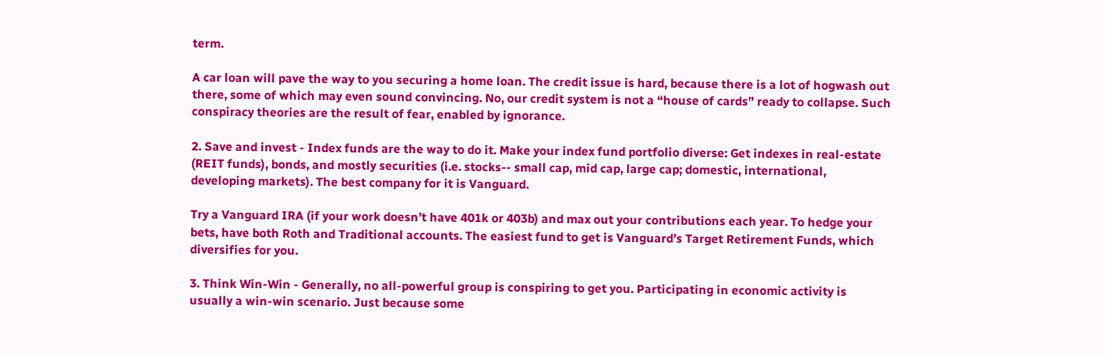term.

A car loan will pave the way to you securing a home loan. The credit issue is hard, because there is a lot of hogwash out there, some of which may even sound convincing. No, our credit system is not a “house of cards” ready to collapse. Such conspiracy theories are the result of fear, enabled by ignorance.

2. Save and invest - Index funds are the way to do it. Make your index fund portfolio diverse: Get indexes in real-estate (REIT funds), bonds, and mostly securities (i.e. stocks-- small cap, mid cap, large cap; domestic, international, developing markets). The best company for it is Vanguard.

Try a Vanguard IRA (if your work doesn’t have 401k or 403b) and max out your contributions each year. To hedge your bets, have both Roth and Traditional accounts. The easiest fund to get is Vanguard’s Target Retirement Funds, which diversifies for you.

3. Think Win-Win - Generally, no all-powerful group is conspiring to get you. Participating in economic activity is usually a win-win scenario. Just because some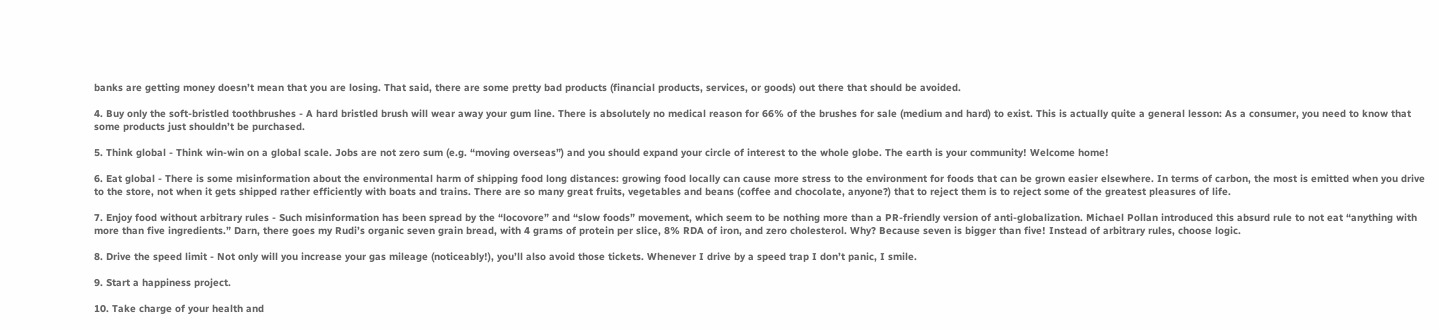banks are getting money doesn’t mean that you are losing. That said, there are some pretty bad products (financial products, services, or goods) out there that should be avoided.

4. Buy only the soft-bristled toothbrushes - A hard bristled brush will wear away your gum line. There is absolutely no medical reason for 66% of the brushes for sale (medium and hard) to exist. This is actually quite a general lesson: As a consumer, you need to know that some products just shouldn’t be purchased.

5. Think global - Think win-win on a global scale. Jobs are not zero sum (e.g. “moving overseas”) and you should expand your circle of interest to the whole globe. The earth is your community! Welcome home!

6. Eat global - There is some misinformation about the environmental harm of shipping food long distances: growing food locally can cause more stress to the environment for foods that can be grown easier elsewhere. In terms of carbon, the most is emitted when you drive to the store, not when it gets shipped rather efficiently with boats and trains. There are so many great fruits, vegetables and beans (coffee and chocolate, anyone?) that to reject them is to reject some of the greatest pleasures of life.

7. Enjoy food without arbitrary rules - Such misinformation has been spread by the “locovore” and “slow foods” movement, which seem to be nothing more than a PR-friendly version of anti-globalization. Michael Pollan introduced this absurd rule to not eat “anything with more than five ingredients.” Darn, there goes my Rudi’s organic seven grain bread, with 4 grams of protein per slice, 8% RDA of iron, and zero cholesterol. Why? Because seven is bigger than five! Instead of arbitrary rules, choose logic.

8. Drive the speed limit - Not only will you increase your gas mileage (noticeably!), you’ll also avoid those tickets. Whenever I drive by a speed trap I don’t panic, I smile.

9. Start a happiness project.

10. Take charge of your health and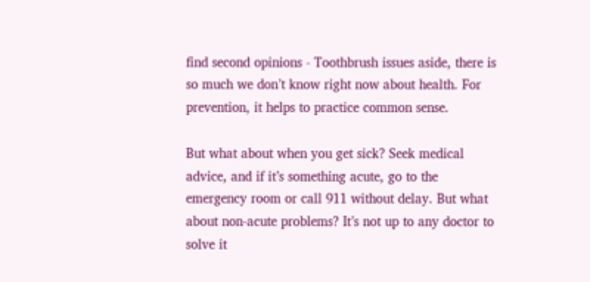find second opinions - Toothbrush issues aside, there is so much we don’t know right now about health. For prevention, it helps to practice common sense.

But what about when you get sick? Seek medical advice, and if it’s something acute, go to the emergency room or call 911 without delay. But what about non-acute problems? It’s not up to any doctor to solve it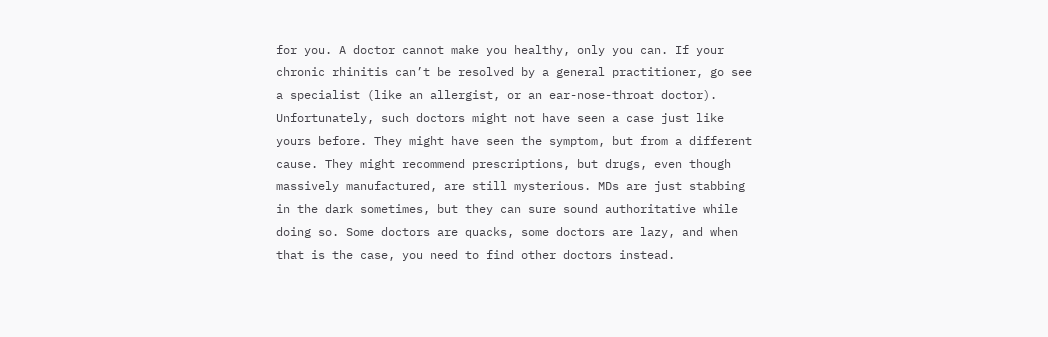for you. A doctor cannot make you healthy, only you can. If your chronic rhinitis can’t be resolved by a general practitioner, go see a specialist (like an allergist, or an ear-nose-throat doctor). Unfortunately, such doctors might not have seen a case just like yours before. They might have seen the symptom, but from a different cause. They might recommend prescriptions, but drugs, even though massively manufactured, are still mysterious. MDs are just stabbing in the dark sometimes, but they can sure sound authoritative while doing so. Some doctors are quacks, some doctors are lazy, and when that is the case, you need to find other doctors instead.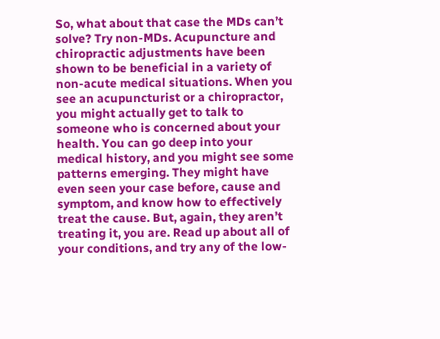So, what about that case the MDs can’t solve? Try non-MDs. Acupuncture and chiropractic adjustments have been shown to be beneficial in a variety of non-acute medical situations. When you see an acupuncturist or a chiropractor, you might actually get to talk to someone who is concerned about your health. You can go deep into your medical history, and you might see some patterns emerging. They might have even seen your case before, cause and symptom, and know how to effectively treat the cause. But, again, they aren’t treating it, you are. Read up about all of your conditions, and try any of the low-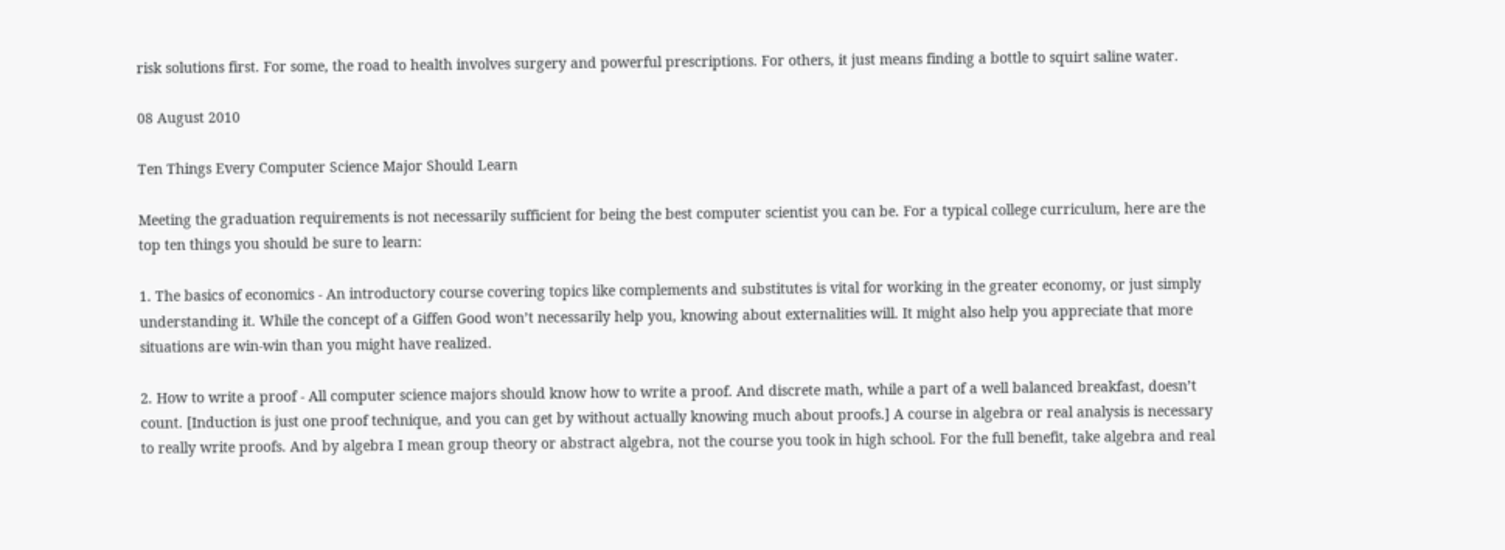risk solutions first. For some, the road to health involves surgery and powerful prescriptions. For others, it just means finding a bottle to squirt saline water.

08 August 2010

Ten Things Every Computer Science Major Should Learn

Meeting the graduation requirements is not necessarily sufficient for being the best computer scientist you can be. For a typical college curriculum, here are the top ten things you should be sure to learn:

1. The basics of economics - An introductory course covering topics like complements and substitutes is vital for working in the greater economy, or just simply understanding it. While the concept of a Giffen Good won’t necessarily help you, knowing about externalities will. It might also help you appreciate that more situations are win-win than you might have realized.

2. How to write a proof - All computer science majors should know how to write a proof. And discrete math, while a part of a well balanced breakfast, doesn’t count. [Induction is just one proof technique, and you can get by without actually knowing much about proofs.] A course in algebra or real analysis is necessary to really write proofs. And by algebra I mean group theory or abstract algebra, not the course you took in high school. For the full benefit, take algebra and real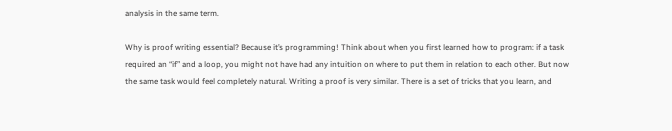analysis in the same term.

Why is proof writing essential? Because it’s programming! Think about when you first learned how to program: if a task required an “if” and a loop, you might not have had any intuition on where to put them in relation to each other. But now the same task would feel completely natural. Writing a proof is very similar. There is a set of tricks that you learn, and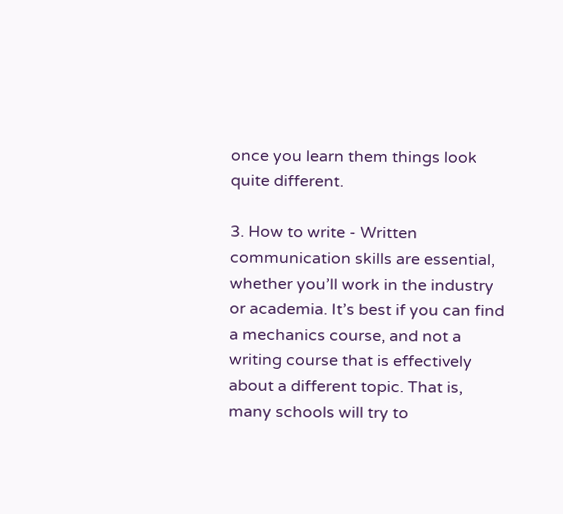once you learn them things look quite different.

3. How to write - Written communication skills are essential, whether you’ll work in the industry or academia. It’s best if you can find a mechanics course, and not a writing course that is effectively about a different topic. That is, many schools will try to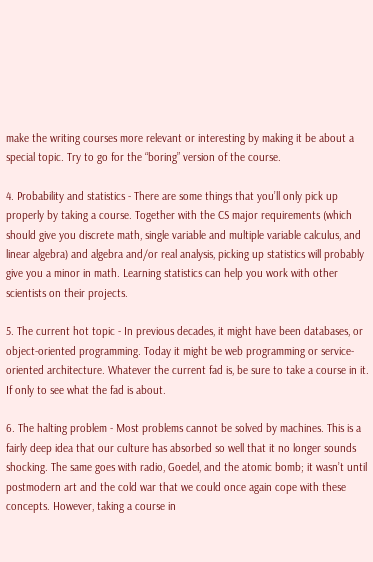make the writing courses more relevant or interesting by making it be about a special topic. Try to go for the “boring” version of the course.

4. Probability and statistics - There are some things that you’ll only pick up properly by taking a course. Together with the CS major requirements (which should give you discrete math, single variable and multiple variable calculus, and linear algebra) and algebra and/or real analysis, picking up statistics will probably give you a minor in math. Learning statistics can help you work with other scientists on their projects.

5. The current hot topic - In previous decades, it might have been databases, or object-oriented programming. Today it might be web programming or service-oriented architecture. Whatever the current fad is, be sure to take a course in it. If only to see what the fad is about.

6. The halting problem - Most problems cannot be solved by machines. This is a fairly deep idea that our culture has absorbed so well that it no longer sounds shocking. The same goes with radio, Goedel, and the atomic bomb; it wasn’t until postmodern art and the cold war that we could once again cope with these concepts. However, taking a course in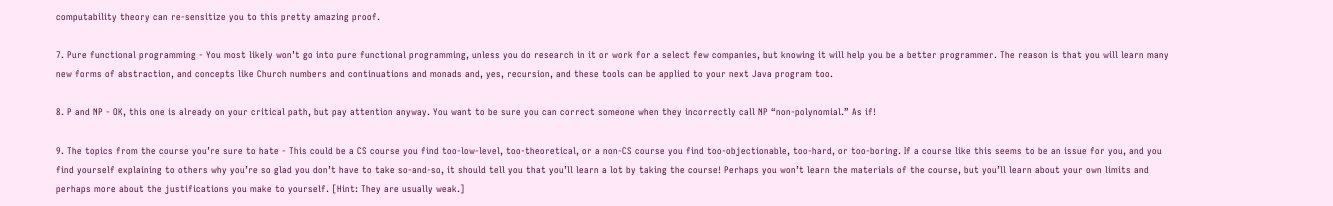computability theory can re-sensitize you to this pretty amazing proof.

7. Pure functional programming - You most likely won’t go into pure functional programming, unless you do research in it or work for a select few companies, but knowing it will help you be a better programmer. The reason is that you will learn many new forms of abstraction, and concepts like Church numbers and continuations and monads and, yes, recursion, and these tools can be applied to your next Java program too.

8. P and NP - OK, this one is already on your critical path, but pay attention anyway. You want to be sure you can correct someone when they incorrectly call NP “non-polynomial.” As if!

9. The topics from the course you’re sure to hate - This could be a CS course you find too-low-level, too-theoretical, or a non-CS course you find too-objectionable, too-hard, or too-boring. If a course like this seems to be an issue for you, and you find yourself explaining to others why you’re so glad you don’t have to take so-and-so, it should tell you that you’ll learn a lot by taking the course! Perhaps you won’t learn the materials of the course, but you’ll learn about your own limits and perhaps more about the justifications you make to yourself. [Hint: They are usually weak.]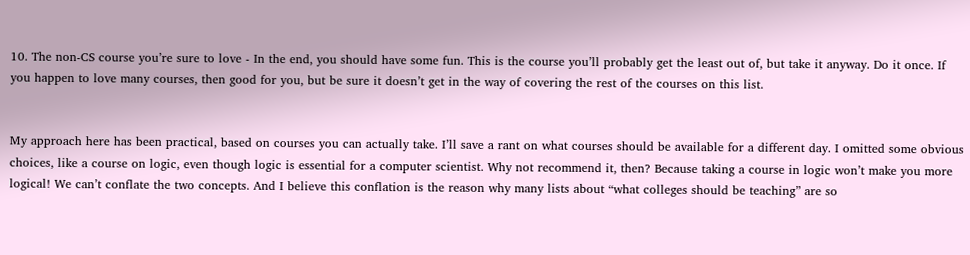10. The non-CS course you’re sure to love - In the end, you should have some fun. This is the course you’ll probably get the least out of, but take it anyway. Do it once. If you happen to love many courses, then good for you, but be sure it doesn’t get in the way of covering the rest of the courses on this list.


My approach here has been practical, based on courses you can actually take. I’ll save a rant on what courses should be available for a different day. I omitted some obvious choices, like a course on logic, even though logic is essential for a computer scientist. Why not recommend it, then? Because taking a course in logic won’t make you more logical! We can’t conflate the two concepts. And I believe this conflation is the reason why many lists about “what colleges should be teaching” are so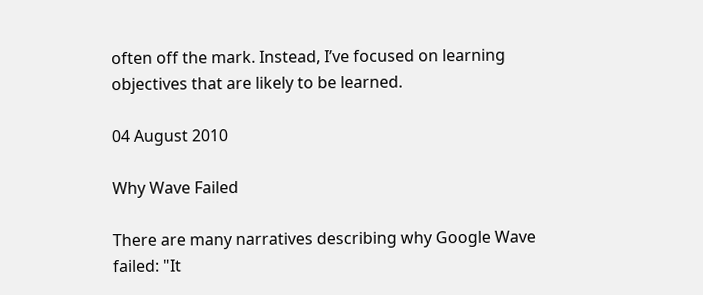often off the mark. Instead, I’ve focused on learning objectives that are likely to be learned.

04 August 2010

Why Wave Failed

There are many narratives describing why Google Wave failed: "It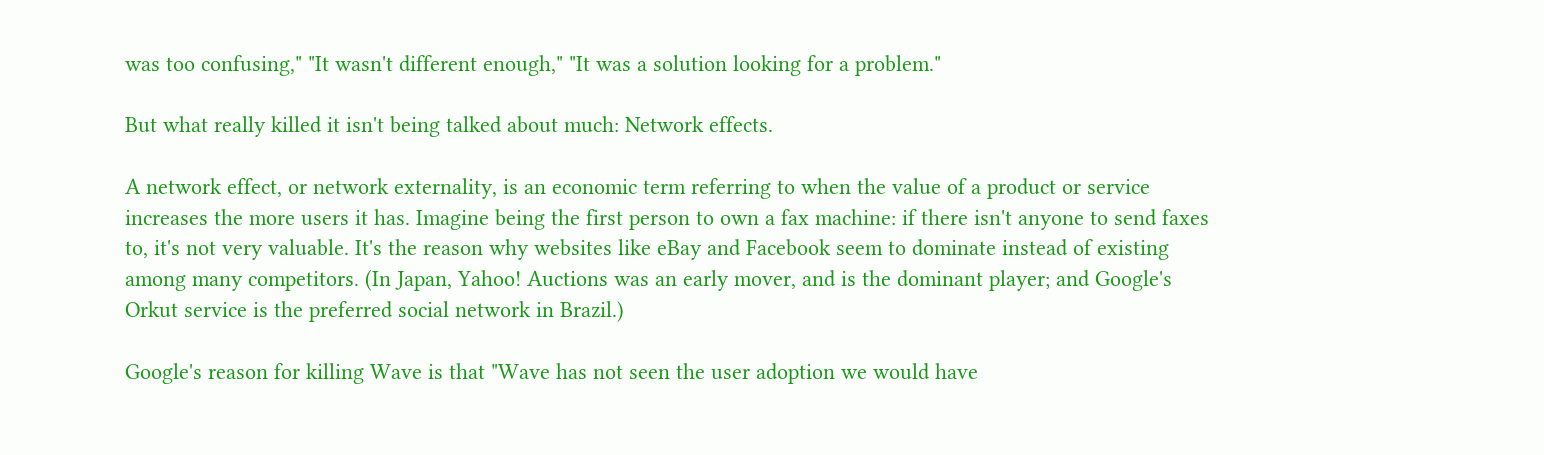was too confusing," "It wasn't different enough," "It was a solution looking for a problem."

But what really killed it isn't being talked about much: Network effects.

A network effect, or network externality, is an economic term referring to when the value of a product or service increases the more users it has. Imagine being the first person to own a fax machine: if there isn't anyone to send faxes to, it's not very valuable. It's the reason why websites like eBay and Facebook seem to dominate instead of existing among many competitors. (In Japan, Yahoo! Auctions was an early mover, and is the dominant player; and Google's Orkut service is the preferred social network in Brazil.)

Google's reason for killing Wave is that "Wave has not seen the user adoption we would have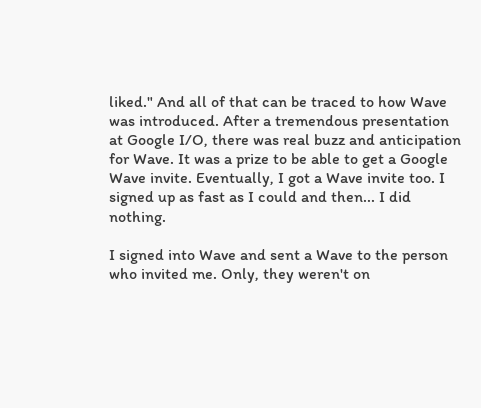liked." And all of that can be traced to how Wave was introduced. After a tremendous presentation at Google I/O, there was real buzz and anticipation for Wave. It was a prize to be able to get a Google Wave invite. Eventually, I got a Wave invite too. I signed up as fast as I could and then... I did nothing.

I signed into Wave and sent a Wave to the person who invited me. Only, they weren't on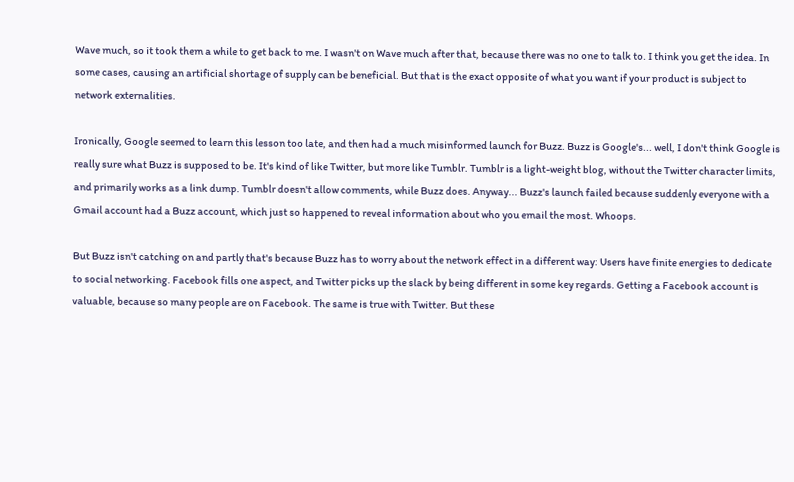Wave much, so it took them a while to get back to me. I wasn't on Wave much after that, because there was no one to talk to. I think you get the idea. In some cases, causing an artificial shortage of supply can be beneficial. But that is the exact opposite of what you want if your product is subject to network externalities.

Ironically, Google seemed to learn this lesson too late, and then had a much misinformed launch for Buzz. Buzz is Google's... well, I don't think Google is really sure what Buzz is supposed to be. It's kind of like Twitter, but more like Tumblr. Tumblr is a light-weight blog, without the Twitter character limits, and primarily works as a link dump. Tumblr doesn't allow comments, while Buzz does. Anyway... Buzz's launch failed because suddenly everyone with a Gmail account had a Buzz account, which just so happened to reveal information about who you email the most. Whoops.

But Buzz isn't catching on and partly that's because Buzz has to worry about the network effect in a different way: Users have finite energies to dedicate to social networking. Facebook fills one aspect, and Twitter picks up the slack by being different in some key regards. Getting a Facebook account is valuable, because so many people are on Facebook. The same is true with Twitter. But these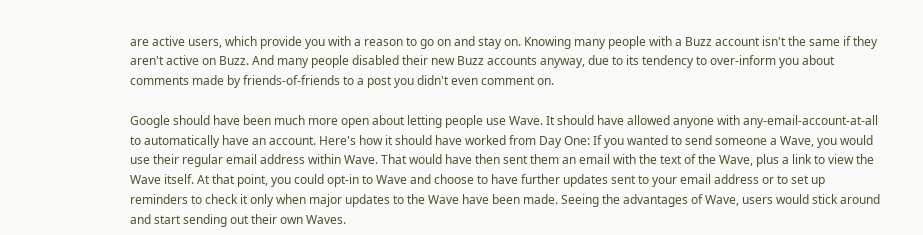are active users, which provide you with a reason to go on and stay on. Knowing many people with a Buzz account isn't the same if they aren't active on Buzz. And many people disabled their new Buzz accounts anyway, due to its tendency to over-inform you about comments made by friends-of-friends to a post you didn't even comment on.

Google should have been much more open about letting people use Wave. It should have allowed anyone with any-email-account-at-all to automatically have an account. Here's how it should have worked from Day One: If you wanted to send someone a Wave, you would use their regular email address within Wave. That would have then sent them an email with the text of the Wave, plus a link to view the Wave itself. At that point, you could opt-in to Wave and choose to have further updates sent to your email address or to set up reminders to check it only when major updates to the Wave have been made. Seeing the advantages of Wave, users would stick around and start sending out their own Waves.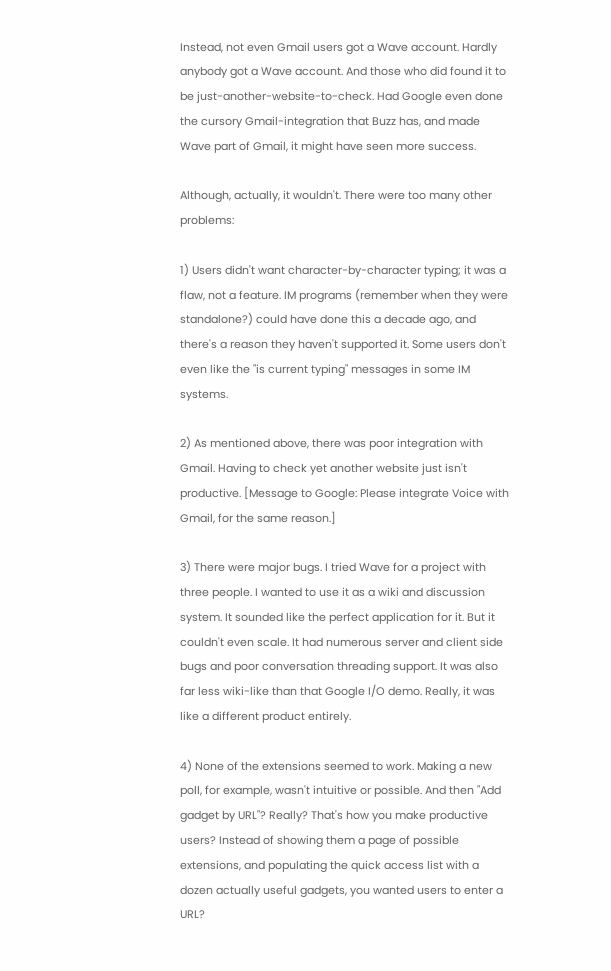Instead, not even Gmail users got a Wave account. Hardly anybody got a Wave account. And those who did found it to be just-another-website-to-check. Had Google even done the cursory Gmail-integration that Buzz has, and made Wave part of Gmail, it might have seen more success.

Although, actually, it wouldn't. There were too many other problems:

1) Users didn't want character-by-character typing; it was a flaw, not a feature. IM programs (remember when they were standalone?) could have done this a decade ago, and there's a reason they haven't supported it. Some users don't even like the "is current typing" messages in some IM systems.

2) As mentioned above, there was poor integration with Gmail. Having to check yet another website just isn't productive. [Message to Google: Please integrate Voice with Gmail, for the same reason.]

3) There were major bugs. I tried Wave for a project with three people. I wanted to use it as a wiki and discussion system. It sounded like the perfect application for it. But it couldn't even scale. It had numerous server and client side bugs and poor conversation threading support. It was also far less wiki-like than that Google I/O demo. Really, it was like a different product entirely.

4) None of the extensions seemed to work. Making a new poll, for example, wasn't intuitive or possible. And then "Add gadget by URL"? Really? That's how you make productive users? Instead of showing them a page of possible extensions, and populating the quick access list with a dozen actually useful gadgets, you wanted users to enter a URL?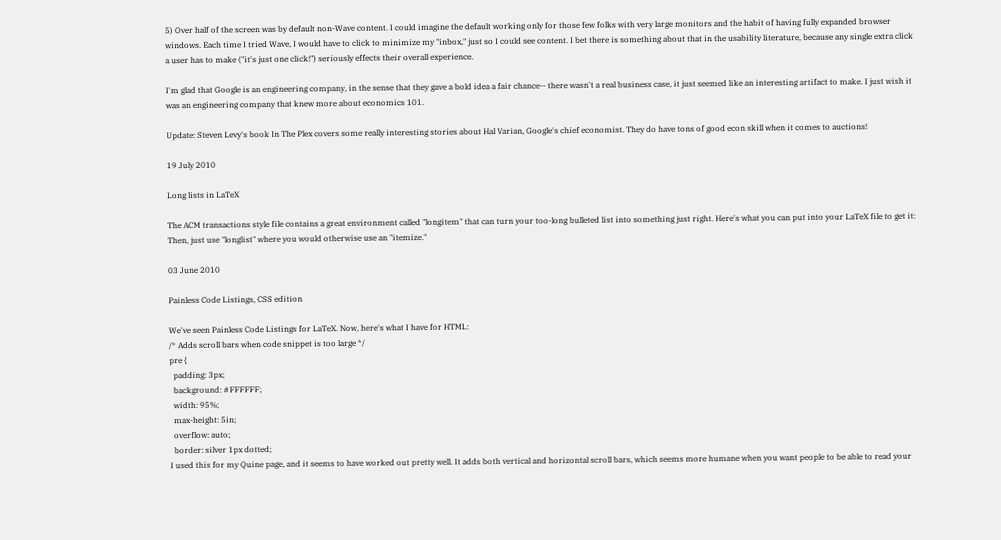5) Over half of the screen was by default non-Wave content. I could imagine the default working only for those few folks with very large monitors and the habit of having fully expanded browser windows. Each time I tried Wave, I would have to click to minimize my "inbox," just so I could see content. I bet there is something about that in the usability literature, because any single extra click a user has to make ("it's just one click!") seriously effects their overall experience.

I'm glad that Google is an engineering company, in the sense that they gave a bold idea a fair chance-- there wasn't a real business case, it just seemed like an interesting artifact to make. I just wish it was an engineering company that knew more about economics 101.

Update: Steven Levy's book In The Plex covers some really interesting stories about Hal Varian, Google's chief economist. They do have tons of good econ skill when it comes to auctions!

19 July 2010

Long lists in LaTeX

The ACM transactions style file contains a great environment called "longitem" that can turn your too-long bulleted list into something just right. Here's what you can put into your LaTeX file to get it:
Then, just use "longlist" where you would otherwise use an "itemize."

03 June 2010

Painless Code Listings, CSS edition

We've seen Painless Code Listings for LaTeX. Now, here's what I have for HTML:
/* Adds scroll bars when code snippet is too large */
pre {
  padding: 3px;
  background: #FFFFFF;
  width: 95%;
  max-height: 5in;
  overflow: auto;
  border: silver 1px dotted;
I used this for my Quine page, and it seems to have worked out pretty well. It adds both vertical and horizontal scroll bars, which seems more humane when you want people to be able to read your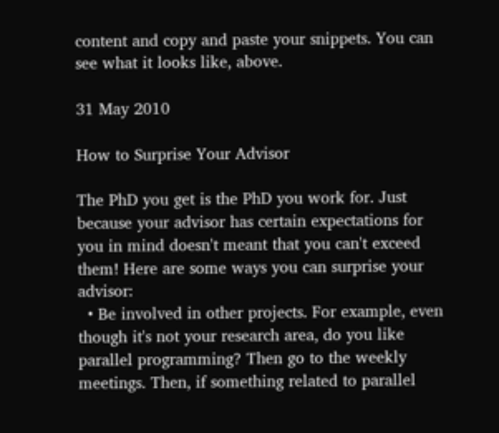content and copy and paste your snippets. You can see what it looks like, above.

31 May 2010

How to Surprise Your Advisor

The PhD you get is the PhD you work for. Just because your advisor has certain expectations for you in mind doesn't meant that you can't exceed them! Here are some ways you can surprise your advisor:
  • Be involved in other projects. For example, even though it's not your research area, do you like parallel programming? Then go to the weekly meetings. Then, if something related to parallel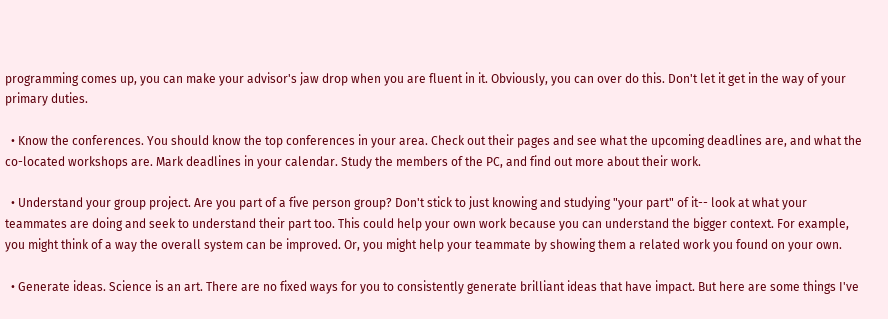programming comes up, you can make your advisor's jaw drop when you are fluent in it. Obviously, you can over do this. Don't let it get in the way of your primary duties.

  • Know the conferences. You should know the top conferences in your area. Check out their pages and see what the upcoming deadlines are, and what the co-located workshops are. Mark deadlines in your calendar. Study the members of the PC, and find out more about their work.

  • Understand your group project. Are you part of a five person group? Don't stick to just knowing and studying "your part" of it-- look at what your teammates are doing and seek to understand their part too. This could help your own work because you can understand the bigger context. For example, you might think of a way the overall system can be improved. Or, you might help your teammate by showing them a related work you found on your own.

  • Generate ideas. Science is an art. There are no fixed ways for you to consistently generate brilliant ideas that have impact. But here are some things I've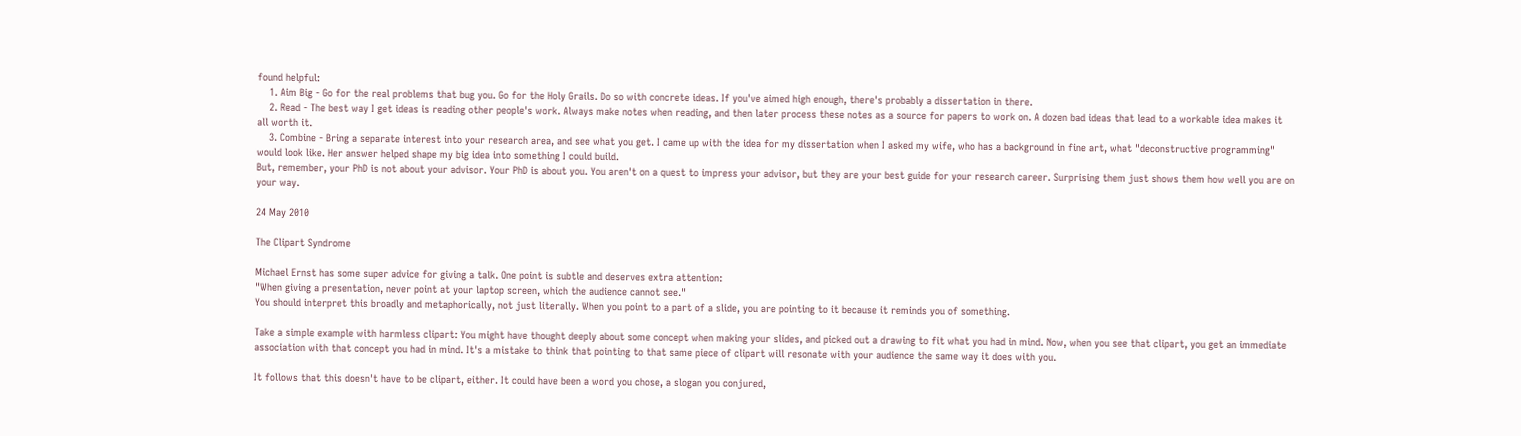found helpful:
    1. Aim Big - Go for the real problems that bug you. Go for the Holy Grails. Do so with concrete ideas. If you've aimed high enough, there's probably a dissertation in there.
    2. Read - The best way I get ideas is reading other people's work. Always make notes when reading, and then later process these notes as a source for papers to work on. A dozen bad ideas that lead to a workable idea makes it all worth it.
    3. Combine - Bring a separate interest into your research area, and see what you get. I came up with the idea for my dissertation when I asked my wife, who has a background in fine art, what "deconstructive programming" would look like. Her answer helped shape my big idea into something I could build.
But, remember, your PhD is not about your advisor. Your PhD is about you. You aren't on a quest to impress your advisor, but they are your best guide for your research career. Surprising them just shows them how well you are on your way.

24 May 2010

The Clipart Syndrome

Michael Ernst has some super advice for giving a talk. One point is subtle and deserves extra attention:
"When giving a presentation, never point at your laptop screen, which the audience cannot see."
You should interpret this broadly and metaphorically, not just literally. When you point to a part of a slide, you are pointing to it because it reminds you of something.

Take a simple example with harmless clipart: You might have thought deeply about some concept when making your slides, and picked out a drawing to fit what you had in mind. Now, when you see that clipart, you get an immediate association with that concept you had in mind. It's a mistake to think that pointing to that same piece of clipart will resonate with your audience the same way it does with you.

It follows that this doesn't have to be clipart, either. It could have been a word you chose, a slogan you conjured,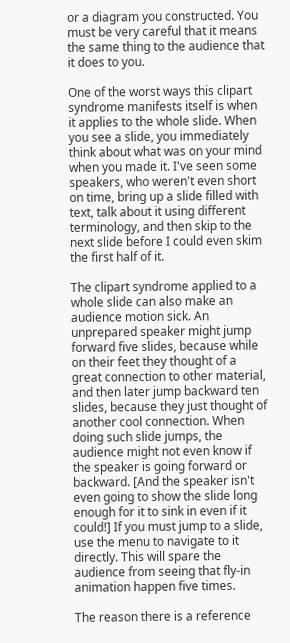or a diagram you constructed. You must be very careful that it means the same thing to the audience that it does to you.

One of the worst ways this clipart syndrome manifests itself is when it applies to the whole slide. When you see a slide, you immediately think about what was on your mind when you made it. I've seen some speakers, who weren't even short on time, bring up a slide filled with text, talk about it using different terminology, and then skip to the next slide before I could even skim the first half of it.

The clipart syndrome applied to a whole slide can also make an audience motion sick. An unprepared speaker might jump forward five slides, because while on their feet they thought of a great connection to other material, and then later jump backward ten slides, because they just thought of another cool connection. When doing such slide jumps, the audience might not even know if the speaker is going forward or backward. [And the speaker isn't even going to show the slide long enough for it to sink in even if it could!] If you must jump to a slide, use the menu to navigate to it directly. This will spare the audience from seeing that fly-in animation happen five times.

The reason there is a reference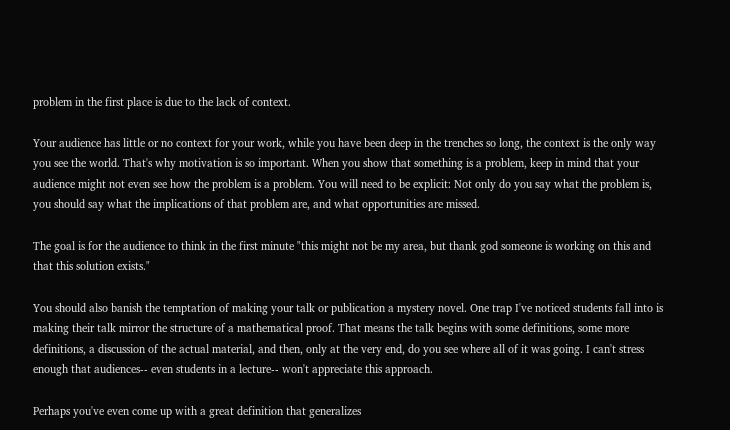problem in the first place is due to the lack of context.

Your audience has little or no context for your work, while you have been deep in the trenches so long, the context is the only way you see the world. That's why motivation is so important. When you show that something is a problem, keep in mind that your audience might not even see how the problem is a problem. You will need to be explicit: Not only do you say what the problem is, you should say what the implications of that problem are, and what opportunities are missed.

The goal is for the audience to think in the first minute "this might not be my area, but thank god someone is working on this and that this solution exists."

You should also banish the temptation of making your talk or publication a mystery novel. One trap I've noticed students fall into is making their talk mirror the structure of a mathematical proof. That means the talk begins with some definitions, some more definitions, a discussion of the actual material, and then, only at the very end, do you see where all of it was going. I can't stress enough that audiences-- even students in a lecture-- won't appreciate this approach.

Perhaps you've even come up with a great definition that generalizes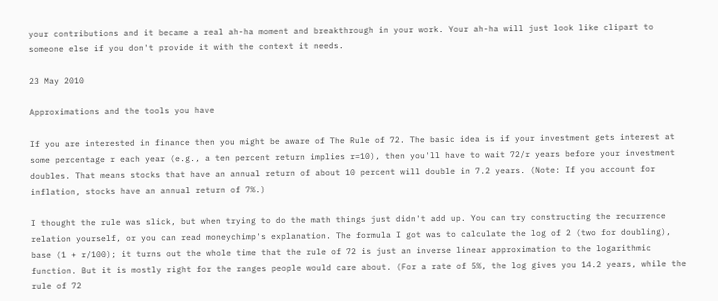your contributions and it became a real ah-ha moment and breakthrough in your work. Your ah-ha will just look like clipart to someone else if you don't provide it with the context it needs.

23 May 2010

Approximations and the tools you have

If you are interested in finance then you might be aware of The Rule of 72. The basic idea is if your investment gets interest at some percentage r each year (e.g., a ten percent return implies r=10), then you'll have to wait 72/r years before your investment doubles. That means stocks that have an annual return of about 10 percent will double in 7.2 years. (Note: If you account for inflation, stocks have an annual return of 7%.)

I thought the rule was slick, but when trying to do the math things just didn't add up. You can try constructing the recurrence relation yourself, or you can read moneychimp's explanation. The formula I got was to calculate the log of 2 (two for doubling), base (1 + r/100); it turns out the whole time that the rule of 72 is just an inverse linear approximation to the logarithmic function. But it is mostly right for the ranges people would care about. (For a rate of 5%, the log gives you 14.2 years, while the rule of 72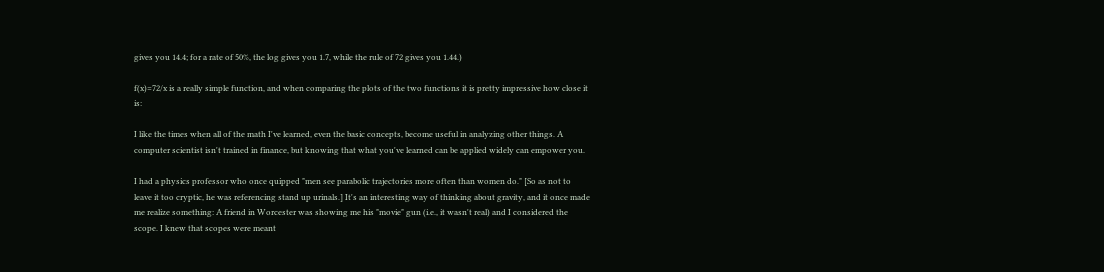gives you 14.4; for a rate of 50%, the log gives you 1.7, while the rule of 72 gives you 1.44.)

f(x)=72/x is a really simple function, and when comparing the plots of the two functions it is pretty impressive how close it is:

I like the times when all of the math I've learned, even the basic concepts, become useful in analyzing other things. A computer scientist isn't trained in finance, but knowing that what you've learned can be applied widely can empower you.

I had a physics professor who once quipped "men see parabolic trajectories more often than women do." [So as not to leave it too cryptic, he was referencing stand up urinals.] It's an interesting way of thinking about gravity, and it once made me realize something: A friend in Worcester was showing me his "movie" gun (i.e., it wasn't real) and I considered the scope. I knew that scopes were meant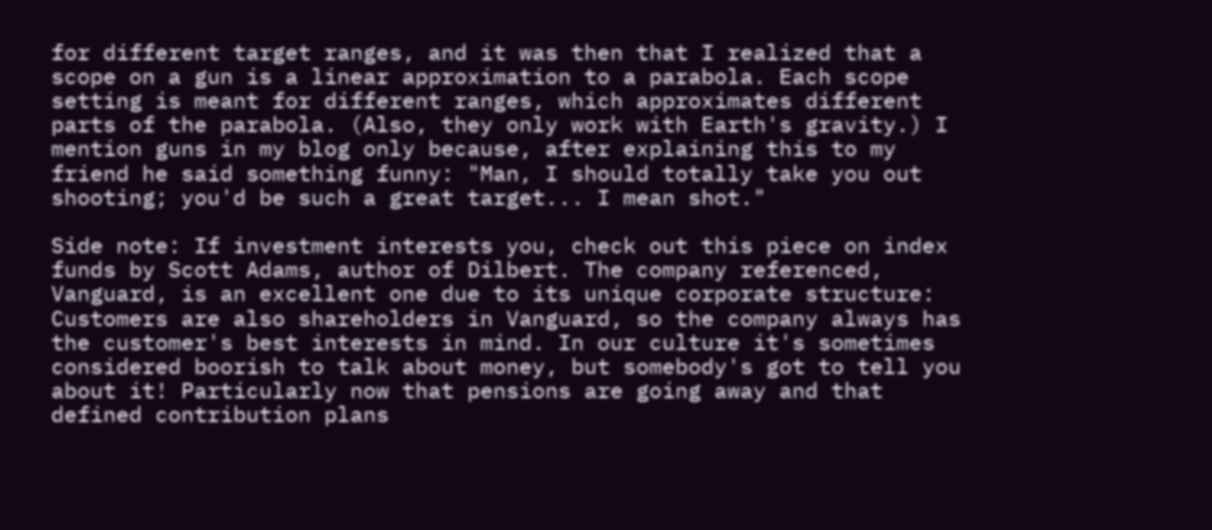for different target ranges, and it was then that I realized that a scope on a gun is a linear approximation to a parabola. Each scope setting is meant for different ranges, which approximates different parts of the parabola. (Also, they only work with Earth's gravity.) I mention guns in my blog only because, after explaining this to my friend he said something funny: "Man, I should totally take you out shooting; you'd be such a great target... I mean shot."

Side note: If investment interests you, check out this piece on index funds by Scott Adams, author of Dilbert. The company referenced, Vanguard, is an excellent one due to its unique corporate structure: Customers are also shareholders in Vanguard, so the company always has the customer's best interests in mind. In our culture it's sometimes considered boorish to talk about money, but somebody's got to tell you about it! Particularly now that pensions are going away and that defined contribution plans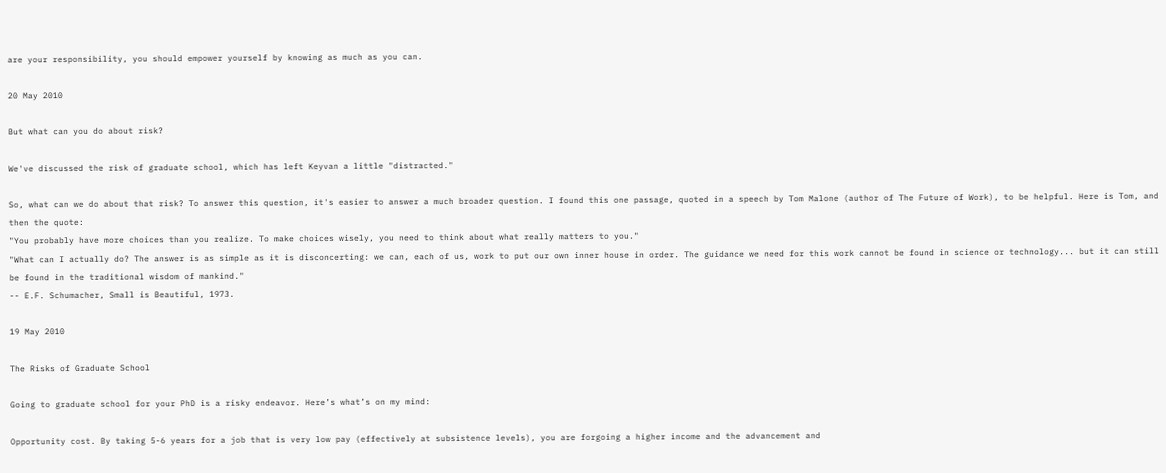are your responsibility, you should empower yourself by knowing as much as you can.

20 May 2010

But what can you do about risk?

We've discussed the risk of graduate school, which has left Keyvan a little "distracted."

So, what can we do about that risk? To answer this question, it's easier to answer a much broader question. I found this one passage, quoted in a speech by Tom Malone (author of The Future of Work), to be helpful. Here is Tom, and then the quote:
"You probably have more choices than you realize. To make choices wisely, you need to think about what really matters to you."
"What can I actually do? The answer is as simple as it is disconcerting: we can, each of us, work to put our own inner house in order. The guidance we need for this work cannot be found in science or technology... but it can still be found in the traditional wisdom of mankind."
-- E.F. Schumacher, Small is Beautiful, 1973.

19 May 2010

The Risks of Graduate School

Going to graduate school for your PhD is a risky endeavor. Here’s what’s on my mind:

Opportunity cost. By taking 5-6 years for a job that is very low pay (effectively at subsistence levels), you are forgoing a higher income and the advancement and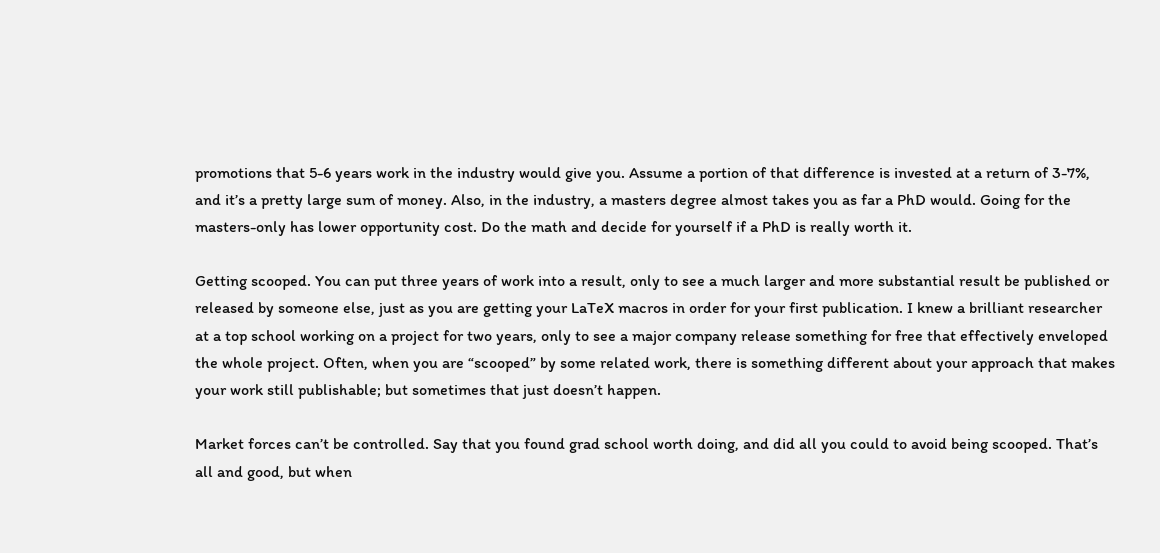promotions that 5-6 years work in the industry would give you. Assume a portion of that difference is invested at a return of 3-7%, and it’s a pretty large sum of money. Also, in the industry, a masters degree almost takes you as far a PhD would. Going for the masters-only has lower opportunity cost. Do the math and decide for yourself if a PhD is really worth it.

Getting scooped. You can put three years of work into a result, only to see a much larger and more substantial result be published or released by someone else, just as you are getting your LaTeX macros in order for your first publication. I knew a brilliant researcher at a top school working on a project for two years, only to see a major company release something for free that effectively enveloped the whole project. Often, when you are “scooped” by some related work, there is something different about your approach that makes your work still publishable; but sometimes that just doesn’t happen.

Market forces can’t be controlled. Say that you found grad school worth doing, and did all you could to avoid being scooped. That’s all and good, but when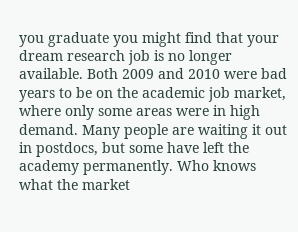you graduate you might find that your dream research job is no longer available. Both 2009 and 2010 were bad years to be on the academic job market, where only some areas were in high demand. Many people are waiting it out in postdocs, but some have left the academy permanently. Who knows what the market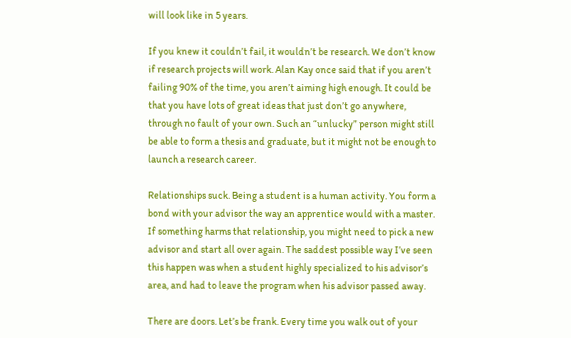will look like in 5 years.

If you knew it couldn’t fail, it wouldn’t be research. We don’t know if research projects will work. Alan Kay once said that if you aren’t failing 90% of the time, you aren’t aiming high enough. It could be that you have lots of great ideas that just don’t go anywhere, through no fault of your own. Such an “unlucky” person might still be able to form a thesis and graduate, but it might not be enough to launch a research career.

Relationships suck. Being a student is a human activity. You form a bond with your advisor the way an apprentice would with a master. If something harms that relationship, you might need to pick a new advisor and start all over again. The saddest possible way I’ve seen this happen was when a student highly specialized to his advisor’s area, and had to leave the program when his advisor passed away.

There are doors. Let’s be frank. Every time you walk out of your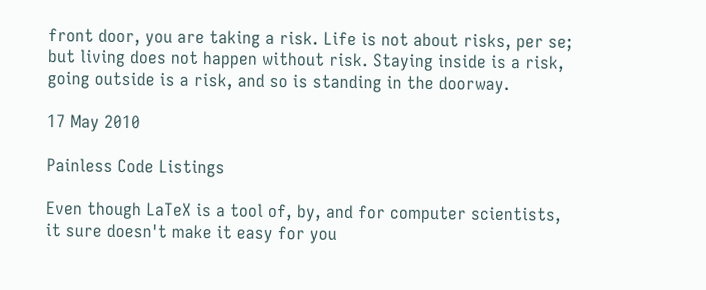front door, you are taking a risk. Life is not about risks, per se; but living does not happen without risk. Staying inside is a risk, going outside is a risk, and so is standing in the doorway.

17 May 2010

Painless Code Listings

Even though LaTeX is a tool of, by, and for computer scientists, it sure doesn't make it easy for you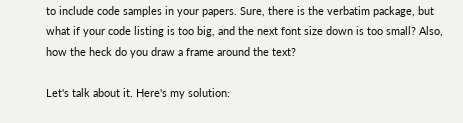to include code samples in your papers. Sure, there is the verbatim package, but what if your code listing is too big, and the next font size down is too small? Also, how the heck do you draw a frame around the text?

Let's talk about it. Here's my solution: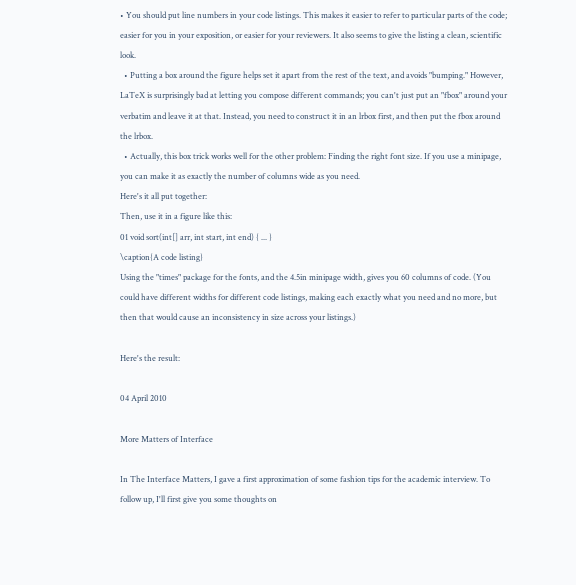• You should put line numbers in your code listings. This makes it easier to refer to particular parts of the code; easier for you in your exposition, or easier for your reviewers. It also seems to give the listing a clean, scientific look.
  • Putting a box around the figure helps set it apart from the rest of the text, and avoids "bumping." However, LaTeX is surprisingly bad at letting you compose different commands; you can't just put an "fbox" around your verbatim and leave it at that. Instead, you need to construct it in an lrbox first, and then put the fbox around the lrbox.
  • Actually, this box trick works well for the other problem: Finding the right font size. If you use a minipage, you can make it as exactly the number of columns wide as you need.
Here's it all put together:
Then, use it in a figure like this:
01 void sort(int[] arr, int start, int end) { ... }
\caption{A code listing}
Using the "times" package for the fonts, and the 4.5in minipage width, gives you 60 columns of code. (You could have different widths for different code listings, making each exactly what you need and no more, but then that would cause an inconsistency in size across your listings.)

Here's the result:

04 April 2010

More Matters of Interface

In The Interface Matters, I gave a first approximation of some fashion tips for the academic interview. To follow up, I'll first give you some thoughts on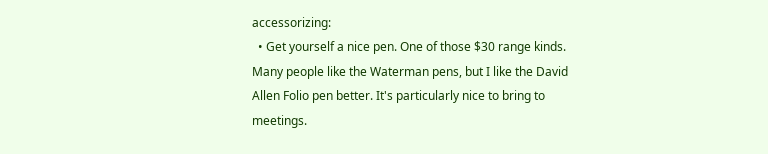accessorizing:
  • Get yourself a nice pen. One of those $30 range kinds. Many people like the Waterman pens, but I like the David Allen Folio pen better. It's particularly nice to bring to meetings.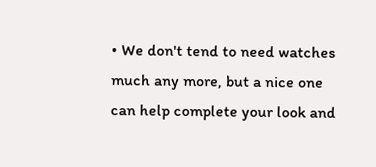• We don't tend to need watches much any more, but a nice one can help complete your look and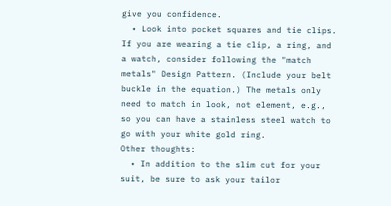give you confidence.
  • Look into pocket squares and tie clips. If you are wearing a tie clip, a ring, and a watch, consider following the "match metals" Design Pattern. (Include your belt buckle in the equation.) The metals only need to match in look, not element, e.g., so you can have a stainless steel watch to go with your white gold ring.
Other thoughts:
  • In addition to the slim cut for your suit, be sure to ask your tailor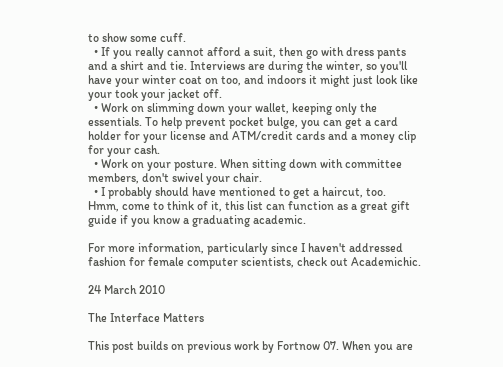to show some cuff.
  • If you really cannot afford a suit, then go with dress pants and a shirt and tie. Interviews are during the winter, so you'll have your winter coat on too, and indoors it might just look like your took your jacket off.
  • Work on slimming down your wallet, keeping only the essentials. To help prevent pocket bulge, you can get a card holder for your license and ATM/credit cards and a money clip for your cash.
  • Work on your posture. When sitting down with committee members, don't swivel your chair.
  • I probably should have mentioned to get a haircut, too.
Hmm, come to think of it, this list can function as a great gift guide if you know a graduating academic.

For more information, particularly since I haven't addressed fashion for female computer scientists, check out Academichic.

24 March 2010

The Interface Matters

This post builds on previous work by Fortnow 07. When you are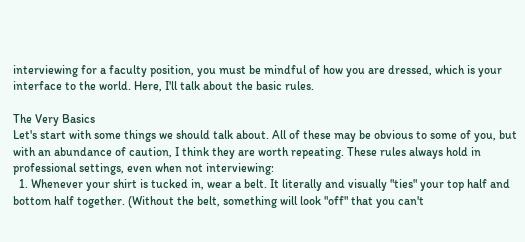interviewing for a faculty position, you must be mindful of how you are dressed, which is your interface to the world. Here, I'll talk about the basic rules.

The Very Basics
Let's start with some things we should talk about. All of these may be obvious to some of you, but with an abundance of caution, I think they are worth repeating. These rules always hold in professional settings, even when not interviewing:
  1. Whenever your shirt is tucked in, wear a belt. It literally and visually "ties" your top half and bottom half together. (Without the belt, something will look "off" that you can't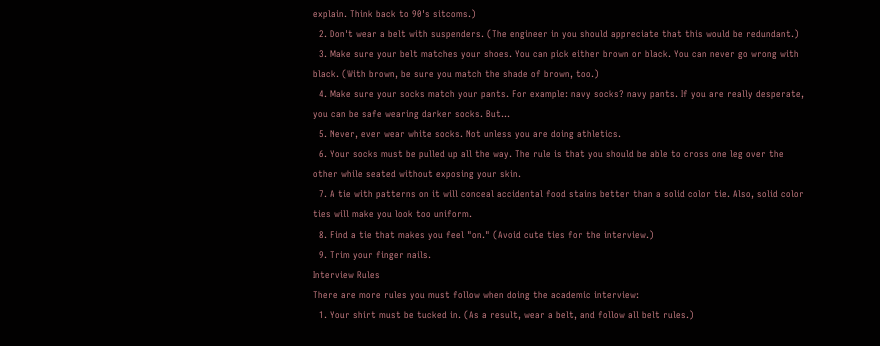explain. Think back to 90's sitcoms.)
  2. Don't wear a belt with suspenders. (The engineer in you should appreciate that this would be redundant.)
  3. Make sure your belt matches your shoes. You can pick either brown or black. You can never go wrong with black. (With brown, be sure you match the shade of brown, too.)
  4. Make sure your socks match your pants. For example: navy socks? navy pants. If you are really desperate, you can be safe wearing darker socks. But...
  5. Never, ever wear white socks. Not unless you are doing athletics.
  6. Your socks must be pulled up all the way. The rule is that you should be able to cross one leg over the other while seated without exposing your skin.
  7. A tie with patterns on it will conceal accidental food stains better than a solid color tie. Also, solid color ties will make you look too uniform.
  8. Find a tie that makes you feel "on." (Avoid cute ties for the interview.)
  9. Trim your finger nails.
Interview Rules
There are more rules you must follow when doing the academic interview:
  1. Your shirt must be tucked in. (As a result, wear a belt, and follow all belt rules.)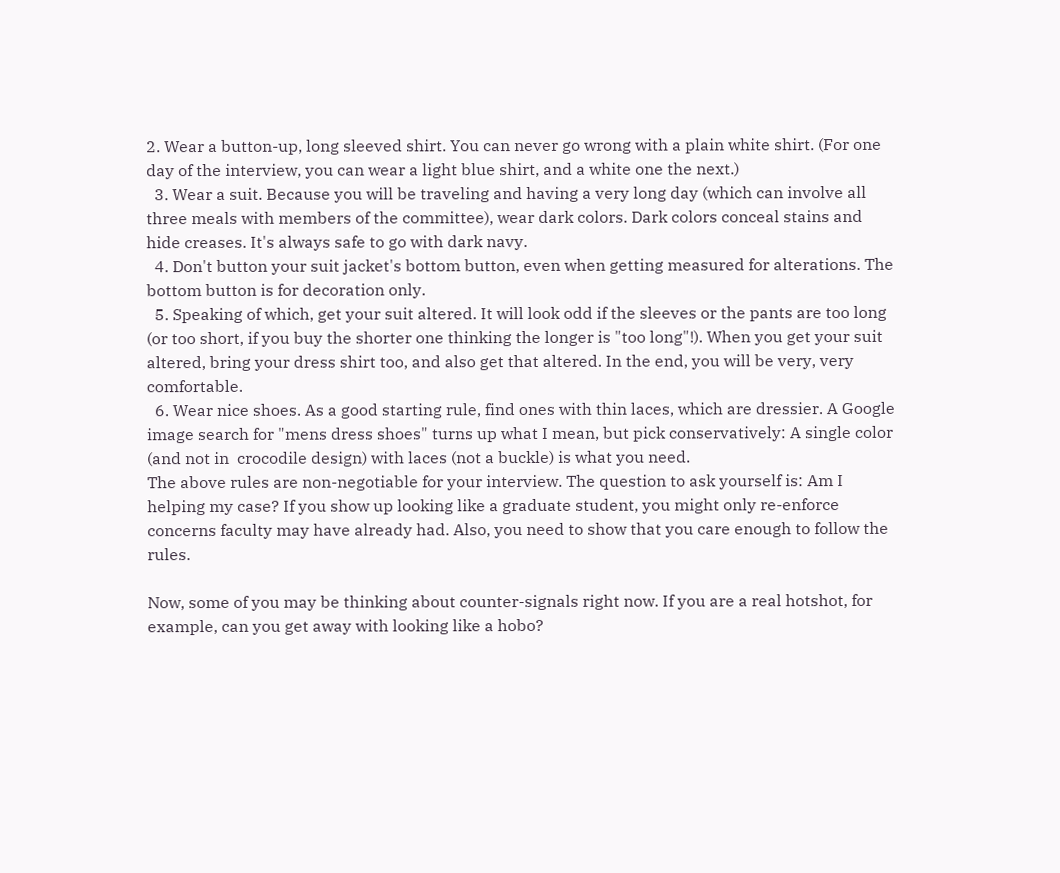2. Wear a button-up, long sleeved shirt. You can never go wrong with a plain white shirt. (For one day of the interview, you can wear a light blue shirt, and a white one the next.)
  3. Wear a suit. Because you will be traveling and having a very long day (which can involve all three meals with members of the committee), wear dark colors. Dark colors conceal stains and hide creases. It's always safe to go with dark navy.
  4. Don't button your suit jacket's bottom button, even when getting measured for alterations. The bottom button is for decoration only.
  5. Speaking of which, get your suit altered. It will look odd if the sleeves or the pants are too long (or too short, if you buy the shorter one thinking the longer is "too long"!). When you get your suit altered, bring your dress shirt too, and also get that altered. In the end, you will be very, very comfortable.
  6. Wear nice shoes. As a good starting rule, find ones with thin laces, which are dressier. A Google image search for "mens dress shoes" turns up what I mean, but pick conservatively: A single color (and not in  crocodile design) with laces (not a buckle) is what you need.
The above rules are non-negotiable for your interview. The question to ask yourself is: Am I helping my case? If you show up looking like a graduate student, you might only re-enforce concerns faculty may have already had. Also, you need to show that you care enough to follow the rules.

Now, some of you may be thinking about counter-signals right now. If you are a real hotshot, for example, can you get away with looking like a hobo?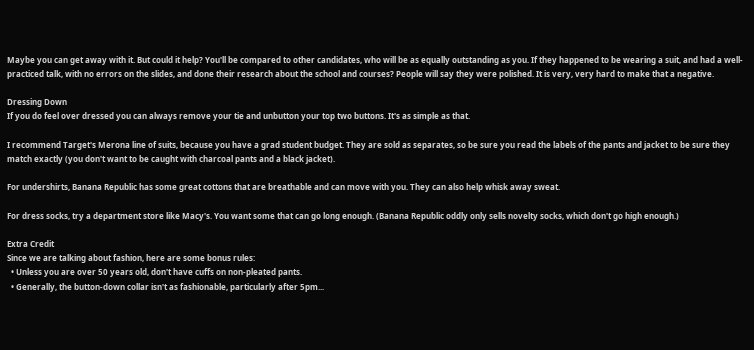Maybe you can get away with it. But could it help? You'll be compared to other candidates, who will be as equally outstanding as you. If they happened to be wearing a suit, and had a well-practiced talk, with no errors on the slides, and done their research about the school and courses? People will say they were polished. It is very, very hard to make that a negative.

Dressing Down
If you do feel over dressed you can always remove your tie and unbutton your top two buttons. It's as simple as that.

I recommend Target's Merona line of suits, because you have a grad student budget. They are sold as separates, so be sure you read the labels of the pants and jacket to be sure they match exactly (you don't want to be caught with charcoal pants and a black jacket).

For undershirts, Banana Republic has some great cottons that are breathable and can move with you. They can also help whisk away sweat.

For dress socks, try a department store like Macy's. You want some that can go long enough. (Banana Republic oddly only sells novelty socks, which don't go high enough.)

Extra Credit
Since we are talking about fashion, here are some bonus rules:
  • Unless you are over 50 years old, don't have cuffs on non-pleated pants.
  • Generally, the button-down collar isn't as fashionable, particularly after 5pm...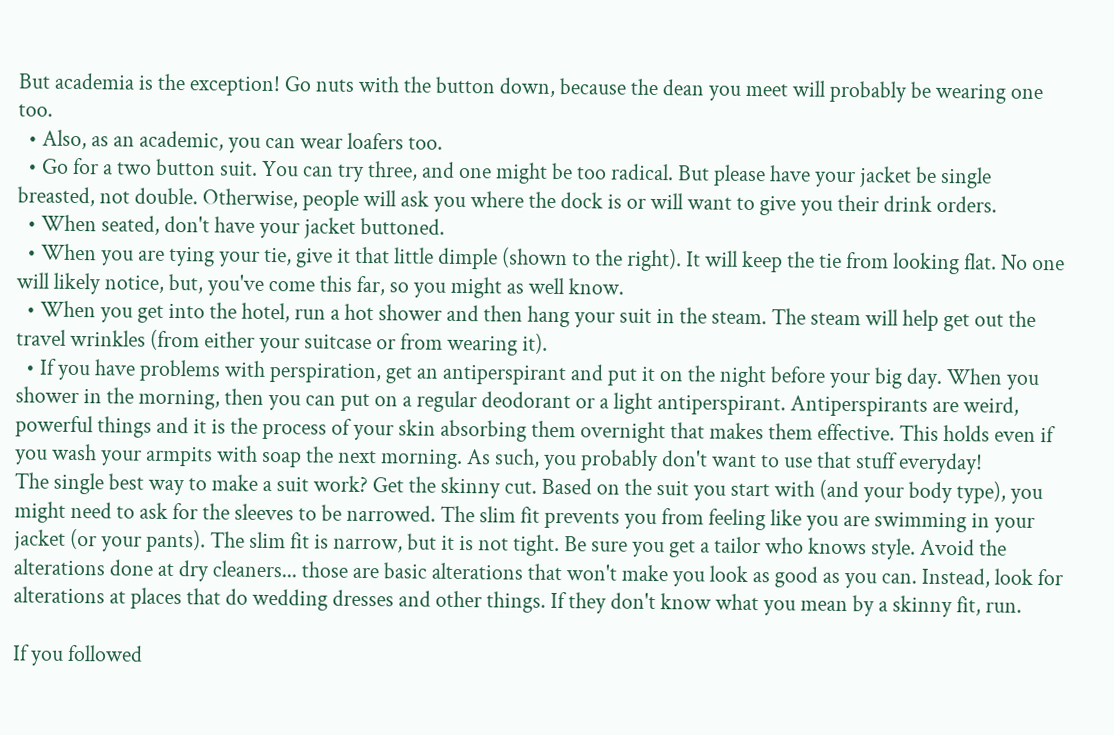But academia is the exception! Go nuts with the button down, because the dean you meet will probably be wearing one too.
  • Also, as an academic, you can wear loafers too.
  • Go for a two button suit. You can try three, and one might be too radical. But please have your jacket be single breasted, not double. Otherwise, people will ask you where the dock is or will want to give you their drink orders.
  • When seated, don't have your jacket buttoned.
  • When you are tying your tie, give it that little dimple (shown to the right). It will keep the tie from looking flat. No one will likely notice, but, you've come this far, so you might as well know.
  • When you get into the hotel, run a hot shower and then hang your suit in the steam. The steam will help get out the travel wrinkles (from either your suitcase or from wearing it).
  • If you have problems with perspiration, get an antiperspirant and put it on the night before your big day. When you shower in the morning, then you can put on a regular deodorant or a light antiperspirant. Antiperspirants are weird, powerful things and it is the process of your skin absorbing them overnight that makes them effective. This holds even if you wash your armpits with soap the next morning. As such, you probably don't want to use that stuff everyday!
The single best way to make a suit work? Get the skinny cut. Based on the suit you start with (and your body type), you might need to ask for the sleeves to be narrowed. The slim fit prevents you from feeling like you are swimming in your jacket (or your pants). The slim fit is narrow, but it is not tight. Be sure you get a tailor who knows style. Avoid the alterations done at dry cleaners... those are basic alterations that won't make you look as good as you can. Instead, look for alterations at places that do wedding dresses and other things. If they don't know what you mean by a skinny fit, run.

If you followed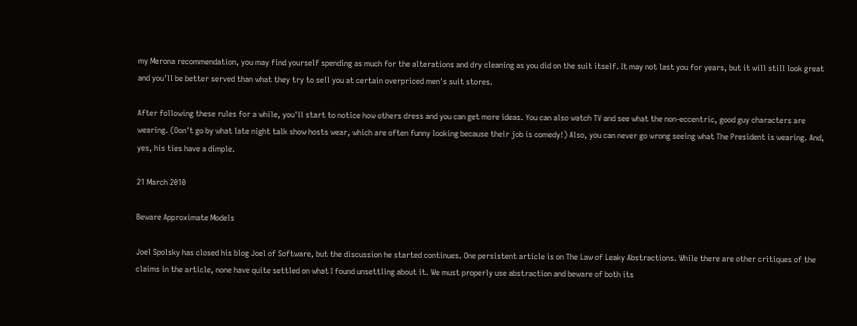my Merona recommendation, you may find yourself spending as much for the alterations and dry cleaning as you did on the suit itself. It may not last you for years, but it will still look great and you'll be better served than what they try to sell you at certain overpriced men's suit stores.

After following these rules for a while, you'll start to notice how others dress and you can get more ideas. You can also watch TV and see what the non-eccentric, good guy characters are wearing. (Don't go by what late night talk show hosts wear, which are often funny looking because their job is comedy!) Also, you can never go wrong seeing what The President is wearing. And, yes, his ties have a dimple.

21 March 2010

Beware Approximate Models

Joel Spolsky has closed his blog Joel of Software, but the discussion he started continues. One persistent article is on The Law of Leaky Abstractions. While there are other critiques of the claims in the article, none have quite settled on what I found unsettling about it. We must properly use abstraction and beware of both its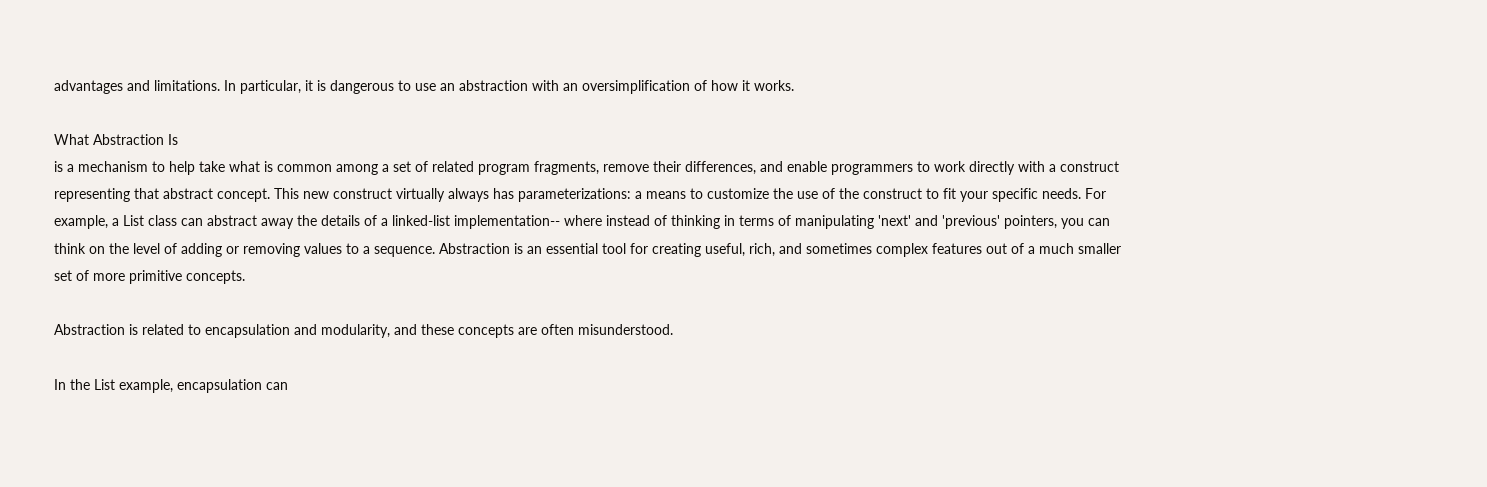advantages and limitations. In particular, it is dangerous to use an abstraction with an oversimplification of how it works.

What Abstraction Is
is a mechanism to help take what is common among a set of related program fragments, remove their differences, and enable programmers to work directly with a construct representing that abstract concept. This new construct virtually always has parameterizations: a means to customize the use of the construct to fit your specific needs. For example, a List class can abstract away the details of a linked-list implementation-- where instead of thinking in terms of manipulating 'next' and 'previous' pointers, you can think on the level of adding or removing values to a sequence. Abstraction is an essential tool for creating useful, rich, and sometimes complex features out of a much smaller set of more primitive concepts.

Abstraction is related to encapsulation and modularity, and these concepts are often misunderstood.

In the List example, encapsulation can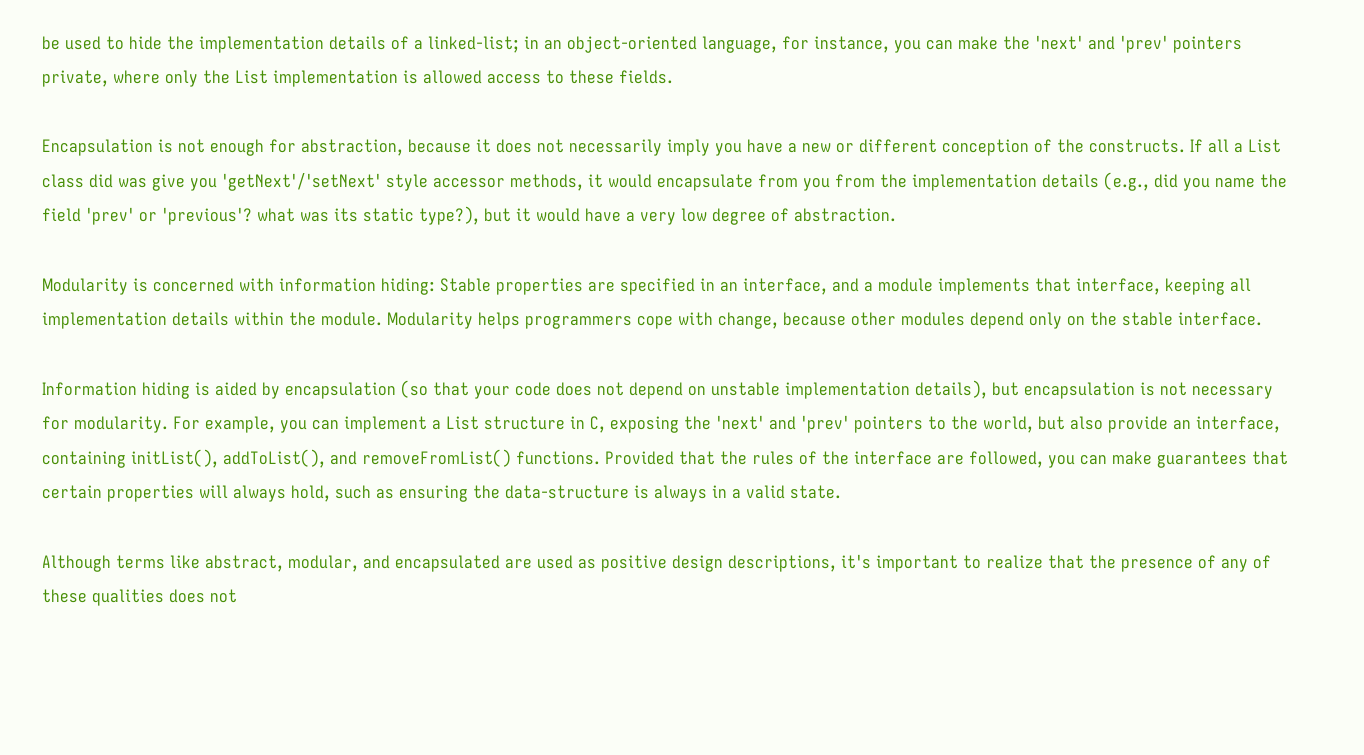be used to hide the implementation details of a linked-list; in an object-oriented language, for instance, you can make the 'next' and 'prev' pointers private, where only the List implementation is allowed access to these fields.

Encapsulation is not enough for abstraction, because it does not necessarily imply you have a new or different conception of the constructs. If all a List class did was give you 'getNext'/'setNext' style accessor methods, it would encapsulate from you from the implementation details (e.g., did you name the field 'prev' or 'previous'? what was its static type?), but it would have a very low degree of abstraction.

Modularity is concerned with information hiding: Stable properties are specified in an interface, and a module implements that interface, keeping all implementation details within the module. Modularity helps programmers cope with change, because other modules depend only on the stable interface.

Information hiding is aided by encapsulation (so that your code does not depend on unstable implementation details), but encapsulation is not necessary for modularity. For example, you can implement a List structure in C, exposing the 'next' and 'prev' pointers to the world, but also provide an interface, containing initList(), addToList(), and removeFromList() functions. Provided that the rules of the interface are followed, you can make guarantees that certain properties will always hold, such as ensuring the data-structure is always in a valid state.

Although terms like abstract, modular, and encapsulated are used as positive design descriptions, it's important to realize that the presence of any of these qualities does not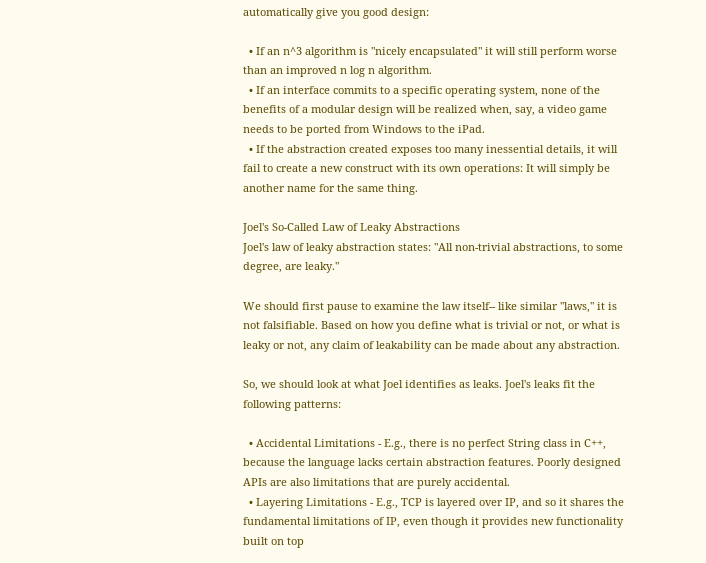automatically give you good design:

  • If an n^3 algorithm is "nicely encapsulated" it will still perform worse than an improved n log n algorithm.
  • If an interface commits to a specific operating system, none of the benefits of a modular design will be realized when, say, a video game needs to be ported from Windows to the iPad.
  • If the abstraction created exposes too many inessential details, it will fail to create a new construct with its own operations: It will simply be another name for the same thing.

Joel's So-Called Law of Leaky Abstractions
Joel's law of leaky abstraction states: "All non-trivial abstractions, to some degree, are leaky."

We should first pause to examine the law itself-- like similar "laws," it is not falsifiable. Based on how you define what is trivial or not, or what is leaky or not, any claim of leakability can be made about any abstraction.

So, we should look at what Joel identifies as leaks. Joel's leaks fit the following patterns:

  • Accidental Limitations - E.g., there is no perfect String class in C++, because the language lacks certain abstraction features. Poorly designed APIs are also limitations that are purely accidental.
  • Layering Limitations - E.g., TCP is layered over IP, and so it shares the fundamental limitations of IP, even though it provides new functionality built on top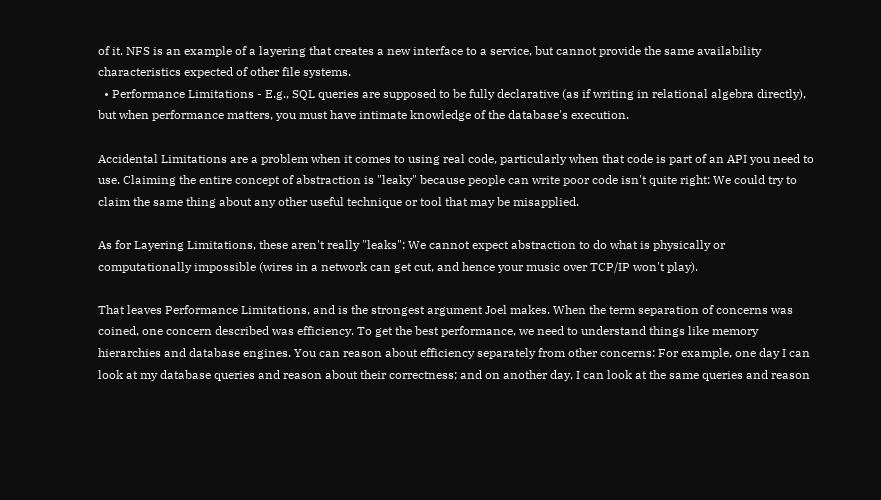of it. NFS is an example of a layering that creates a new interface to a service, but cannot provide the same availability characteristics expected of other file systems.
  • Performance Limitations - E.g., SQL queries are supposed to be fully declarative (as if writing in relational algebra directly), but when performance matters, you must have intimate knowledge of the database's execution.

Accidental Limitations are a problem when it comes to using real code, particularly when that code is part of an API you need to use. Claiming the entire concept of abstraction is "leaky" because people can write poor code isn't quite right: We could try to claim the same thing about any other useful technique or tool that may be misapplied.

As for Layering Limitations, these aren't really "leaks": We cannot expect abstraction to do what is physically or computationally impossible (wires in a network can get cut, and hence your music over TCP/IP won't play).

That leaves Performance Limitations, and is the strongest argument Joel makes. When the term separation of concerns was coined, one concern described was efficiency. To get the best performance, we need to understand things like memory hierarchies and database engines. You can reason about efficiency separately from other concerns: For example, one day I can look at my database queries and reason about their correctness; and on another day, I can look at the same queries and reason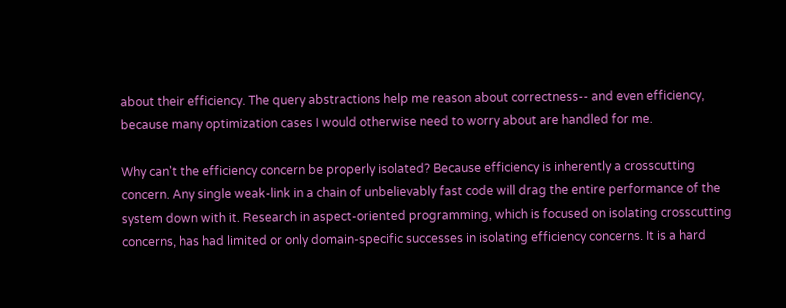about their efficiency. The query abstractions help me reason about correctness-- and even efficiency, because many optimization cases I would otherwise need to worry about are handled for me.

Why can't the efficiency concern be properly isolated? Because efficiency is inherently a crosscutting concern. Any single weak-link in a chain of unbelievably fast code will drag the entire performance of the system down with it. Research in aspect-oriented programming, which is focused on isolating crosscutting concerns, has had limited or only domain-specific successes in isolating efficiency concerns. It is a hard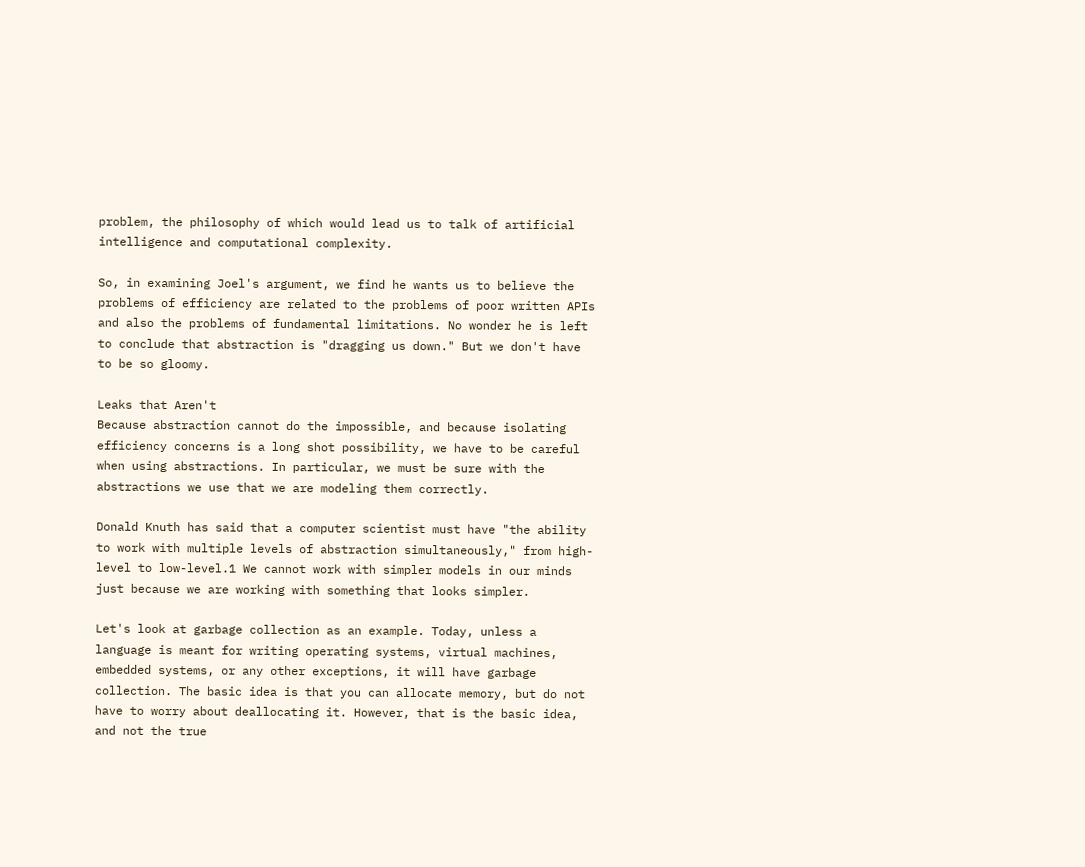problem, the philosophy of which would lead us to talk of artificial intelligence and computational complexity.

So, in examining Joel's argument, we find he wants us to believe the problems of efficiency are related to the problems of poor written APIs and also the problems of fundamental limitations. No wonder he is left to conclude that abstraction is "dragging us down." But we don't have to be so gloomy.

Leaks that Aren't
Because abstraction cannot do the impossible, and because isolating efficiency concerns is a long shot possibility, we have to be careful when using abstractions. In particular, we must be sure with the abstractions we use that we are modeling them correctly.

Donald Knuth has said that a computer scientist must have "the ability to work with multiple levels of abstraction simultaneously," from high-level to low-level.1 We cannot work with simpler models in our minds just because we are working with something that looks simpler.

Let's look at garbage collection as an example. Today, unless a language is meant for writing operating systems, virtual machines, embedded systems, or any other exceptions, it will have garbage collection. The basic idea is that you can allocate memory, but do not have to worry about deallocating it. However, that is the basic idea, and not the true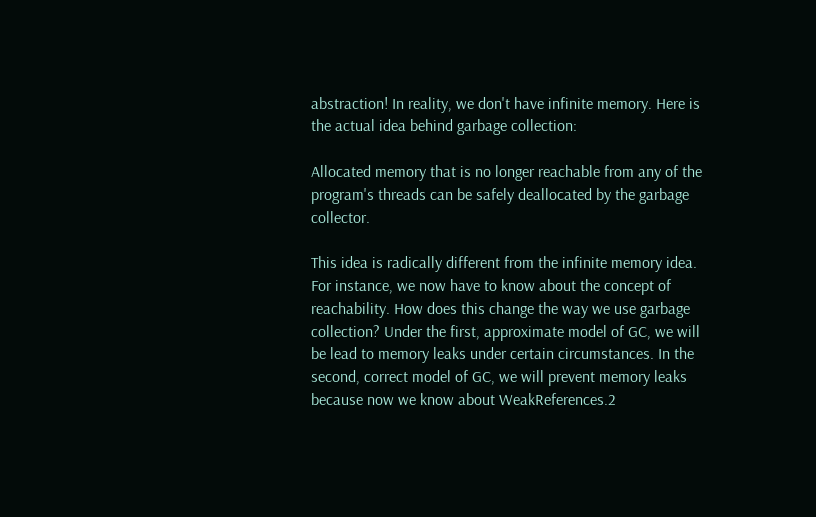abstraction! In reality, we don't have infinite memory. Here is the actual idea behind garbage collection:

Allocated memory that is no longer reachable from any of the program's threads can be safely deallocated by the garbage collector.

This idea is radically different from the infinite memory idea. For instance, we now have to know about the concept of reachability. How does this change the way we use garbage collection? Under the first, approximate model of GC, we will be lead to memory leaks under certain circumstances. In the second, correct model of GC, we will prevent memory leaks because now we know about WeakReferences.2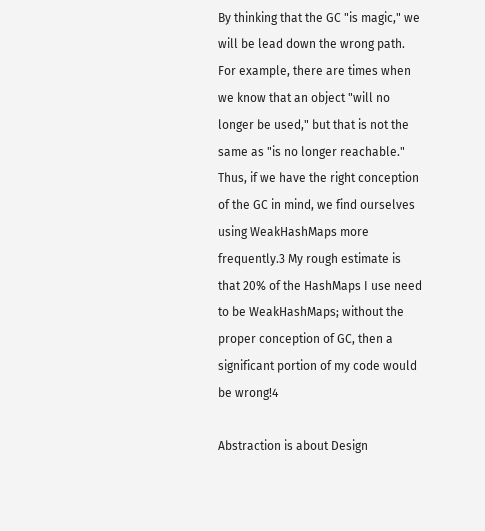By thinking that the GC "is magic," we will be lead down the wrong path. For example, there are times when we know that an object "will no longer be used," but that is not the same as "is no longer reachable." Thus, if we have the right conception of the GC in mind, we find ourselves using WeakHashMaps more frequently.3 My rough estimate is that 20% of the HashMaps I use need to be WeakHashMaps; without the proper conception of GC, then a significant portion of my code would be wrong!4

Abstraction is about Design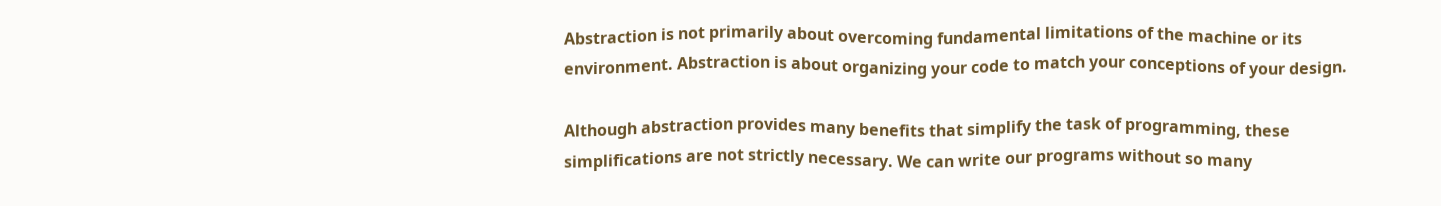Abstraction is not primarily about overcoming fundamental limitations of the machine or its environment. Abstraction is about organizing your code to match your conceptions of your design.

Although abstraction provides many benefits that simplify the task of programming, these simplifications are not strictly necessary. We can write our programs without so many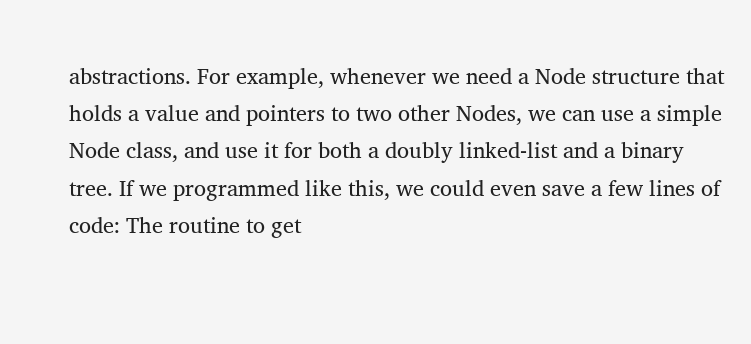abstractions. For example, whenever we need a Node structure that holds a value and pointers to two other Nodes, we can use a simple Node class, and use it for both a doubly linked-list and a binary tree. If we programmed like this, we could even save a few lines of code: The routine to get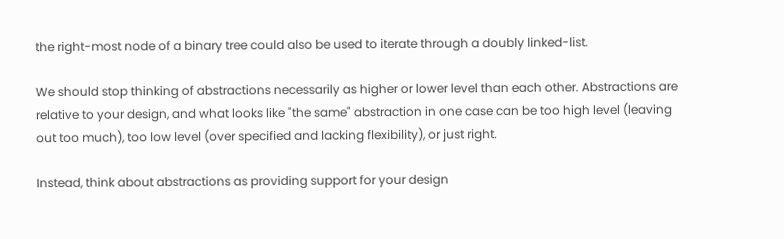the right-most node of a binary tree could also be used to iterate through a doubly linked-list.

We should stop thinking of abstractions necessarily as higher or lower level than each other. Abstractions are relative to your design, and what looks like "the same" abstraction in one case can be too high level (leaving out too much), too low level (over specified and lacking flexibility), or just right.

Instead, think about abstractions as providing support for your design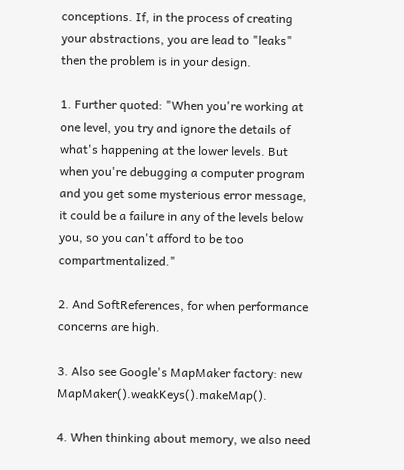conceptions. If, in the process of creating your abstractions, you are lead to "leaks" then the problem is in your design.

1. Further quoted: "When you're working at one level, you try and ignore the details of what's happening at the lower levels. But when you're debugging a computer program and you get some mysterious error message, it could be a failure in any of the levels below you, so you can't afford to be too compartmentalized."

2. And SoftReferences, for when performance concerns are high.

3. Also see Google's MapMaker factory: new MapMaker().weakKeys().makeMap().

4. When thinking about memory, we also need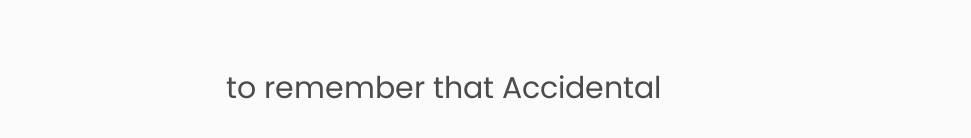to remember that Accidental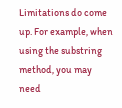Limitations do come up. For example, when using the substring method, you may need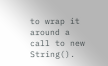to wrap it around a call to new String().